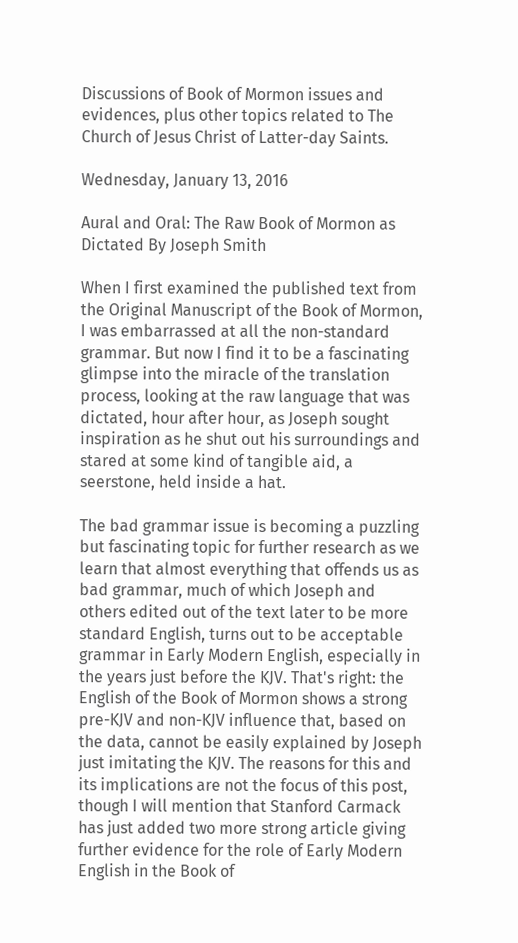Discussions of Book of Mormon issues and evidences, plus other topics related to The Church of Jesus Christ of Latter-day Saints.

Wednesday, January 13, 2016

Aural and Oral: The Raw Book of Mormon as Dictated By Joseph Smith

When I first examined the published text from the Original Manuscript of the Book of Mormon, I was embarrassed at all the non-standard grammar. But now I find it to be a fascinating glimpse into the miracle of the translation process, looking at the raw language that was dictated, hour after hour, as Joseph sought inspiration as he shut out his surroundings and stared at some kind of tangible aid, a seerstone, held inside a hat.

The bad grammar issue is becoming a puzzling but fascinating topic for further research as we learn that almost everything that offends us as bad grammar, much of which Joseph and others edited out of the text later to be more standard English, turns out to be acceptable grammar in Early Modern English, especially in the years just before the KJV. That's right: the English of the Book of Mormon shows a strong pre-KJV and non-KJV influence that, based on the data, cannot be easily explained by Joseph just imitating the KJV. The reasons for this and its implications are not the focus of this post, though I will mention that Stanford Carmack has just added two more strong article giving further evidence for the role of Early Modern English in the Book of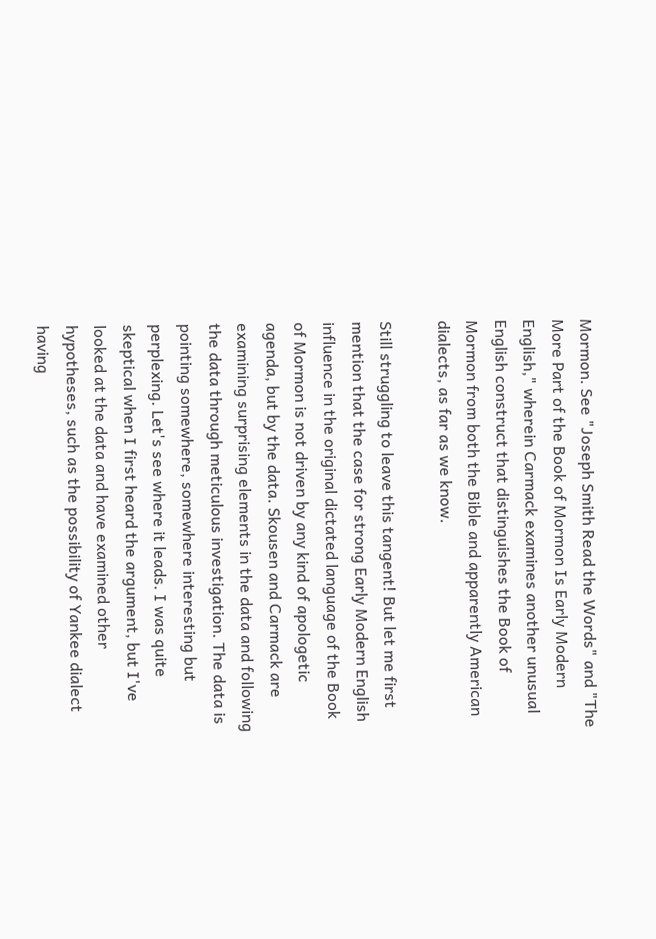Mormon. See "Joseph Smith Read the Words" and "The More Part of the Book of Mormon Is Early Modern English," wherein Carmack examines another unusual English construct that distinguishes the Book of Mormon from both the Bible and apparently American dialects, as far as we know.

Still struggling to leave this tangent! But let me first mention that the case for strong Early Modern English influence in the original dictated language of the Book of Mormon is not driven by any kind of apologetic agenda, but by the data. Skousen and Carmack are examining surprising elements in the data and following the data through meticulous investigation. The data is pointing somewhere, somewhere interesting but perplexing. Let's see where it leads. I was quite skeptical when I first heard the argument, but I've looked at the data and have examined other hypotheses, such as the possibility of Yankee dialect having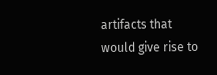artifacts that would give rise to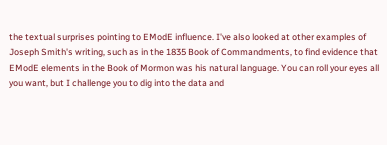the textual surprises pointing to EModE influence. I've also looked at other examples of Joseph Smith's writing, such as in the 1835 Book of Commandments, to find evidence that EModE elements in the Book of Mormon was his natural language. You can roll your eyes all you want, but I challenge you to dig into the data and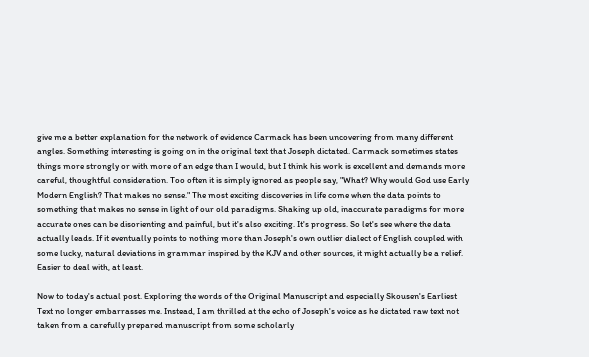give me a better explanation for the network of evidence Carmack has been uncovering from many different angles. Something interesting is going on in the original text that Joseph dictated. Carmack sometimes states things more strongly or with more of an edge than I would, but I think his work is excellent and demands more careful, thoughtful consideration. Too often it is simply ignored as people say, "What? Why would God use Early Modern English? That makes no sense." The most exciting discoveries in life come when the data points to something that makes no sense in light of our old paradigms. Shaking up old, inaccurate paradigms for more accurate ones can be disorienting and painful, but it's also exciting. It's progress. So let's see where the data actually leads. If it eventually points to nothing more than Joseph's own outlier dialect of English coupled with some lucky, natural deviations in grammar inspired by the KJV and other sources, it might actually be a relief. Easier to deal with, at least.

Now to today's actual post. Exploring the words of the Original Manuscript and especially Skousen's Earliest Text no longer embarrasses me. Instead, I am thrilled at the echo of Joseph's voice as he dictated raw text not taken from a carefully prepared manuscript from some scholarly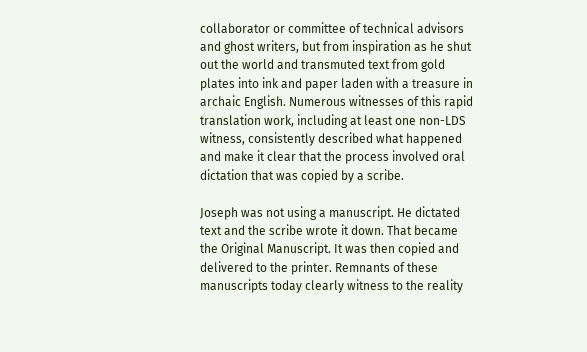collaborator or committee of technical advisors and ghost writers, but from inspiration as he shut out the world and transmuted text from gold plates into ink and paper laden with a treasure in archaic English. Numerous witnesses of this rapid translation work, including at least one non-LDS witness, consistently described what happened and make it clear that the process involved oral dictation that was copied by a scribe.

Joseph was not using a manuscript. He dictated text and the scribe wrote it down. That became the Original Manuscript. It was then copied and delivered to the printer. Remnants of these manuscripts today clearly witness to the reality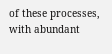of these processes, with abundant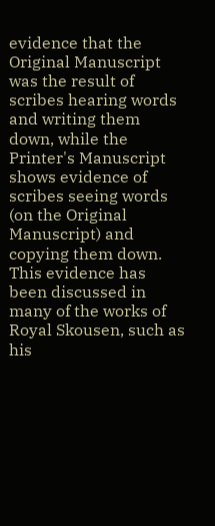evidence that the Original Manuscript was the result of scribes hearing words and writing them down, while the Printer's Manuscript shows evidence of scribes seeing words (on the Original Manuscript) and copying them down. This evidence has been discussed in many of the works of Royal Skousen, such as his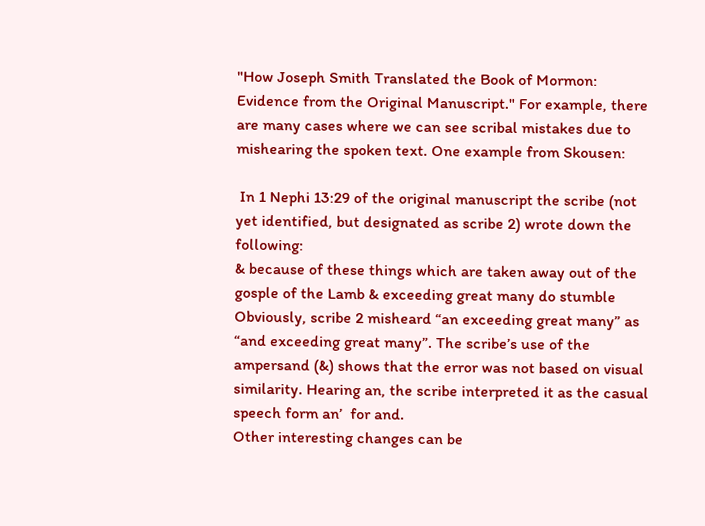"How Joseph Smith Translated the Book of Mormon: Evidence from the Original Manuscript." For example, there are many cases where we can see scribal mistakes due to mishearing the spoken text. One example from Skousen:

 In 1 Nephi 13:29 of the original manuscript the scribe (not yet identified, but designated as scribe 2) wrote down the following:
& because of these things which are taken away out of the gosple of the Lamb & exceeding great many do stumble
Obviously, scribe 2 misheard “an exceeding great many” as “and exceeding great many”. The scribe’s use of the ampersand (&) shows that the error was not based on visual similarity. Hearing an, the scribe interpreted it as the casual speech form an’  for and.
Other interesting changes can be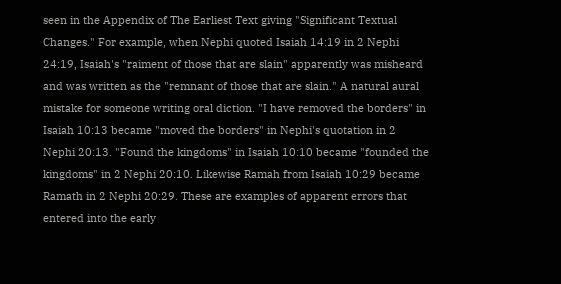seen in the Appendix of The Earliest Text giving "Significant Textual Changes." For example, when Nephi quoted Isaiah 14:19 in 2 Nephi 24:19, Isaiah's "raiment of those that are slain" apparently was misheard and was written as the "remnant of those that are slain." A natural aural mistake for someone writing oral diction. "I have removed the borders" in Isaiah 10:13 became "moved the borders" in Nephi's quotation in 2 Nephi 20:13. "Found the kingdoms" in Isaiah 10:10 became "founded the kingdoms" in 2 Nephi 20:10. Likewise Ramah from Isaiah 10:29 became Ramath in 2 Nephi 20:29. These are examples of apparent errors that entered into the early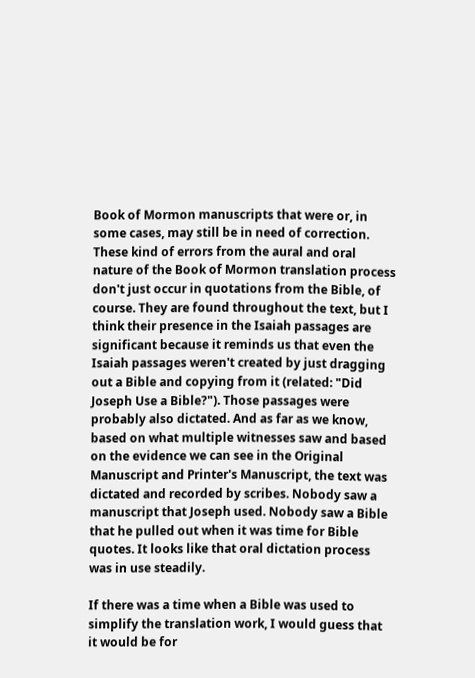Book of Mormon manuscripts that were or, in some cases, may still be in need of correction. These kind of errors from the aural and oral nature of the Book of Mormon translation process don't just occur in quotations from the Bible, of course. They are found throughout the text, but I think their presence in the Isaiah passages are significant because it reminds us that even the Isaiah passages weren't created by just dragging out a Bible and copying from it (related: "Did Joseph Use a Bible?"). Those passages were probably also dictated. And as far as we know, based on what multiple witnesses saw and based on the evidence we can see in the Original Manuscript and Printer's Manuscript, the text was dictated and recorded by scribes. Nobody saw a manuscript that Joseph used. Nobody saw a Bible that he pulled out when it was time for Bible quotes. It looks like that oral dictation process was in use steadily.

If there was a time when a Bible was used to simplify the translation work, I would guess that it would be for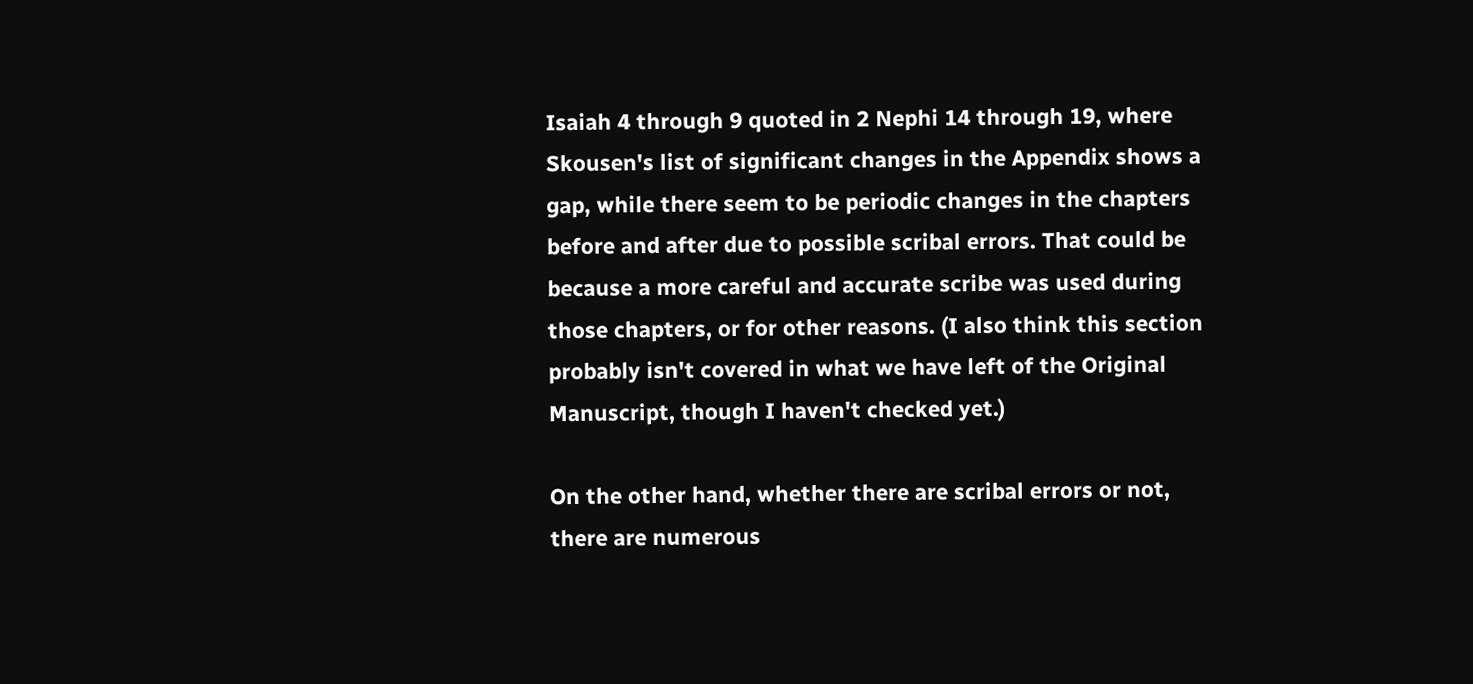Isaiah 4 through 9 quoted in 2 Nephi 14 through 19, where Skousen's list of significant changes in the Appendix shows a gap, while there seem to be periodic changes in the chapters before and after due to possible scribal errors. That could be because a more careful and accurate scribe was used during those chapters, or for other reasons. (I also think this section probably isn't covered in what we have left of the Original Manuscript, though I haven't checked yet.)

On the other hand, whether there are scribal errors or not, there are numerous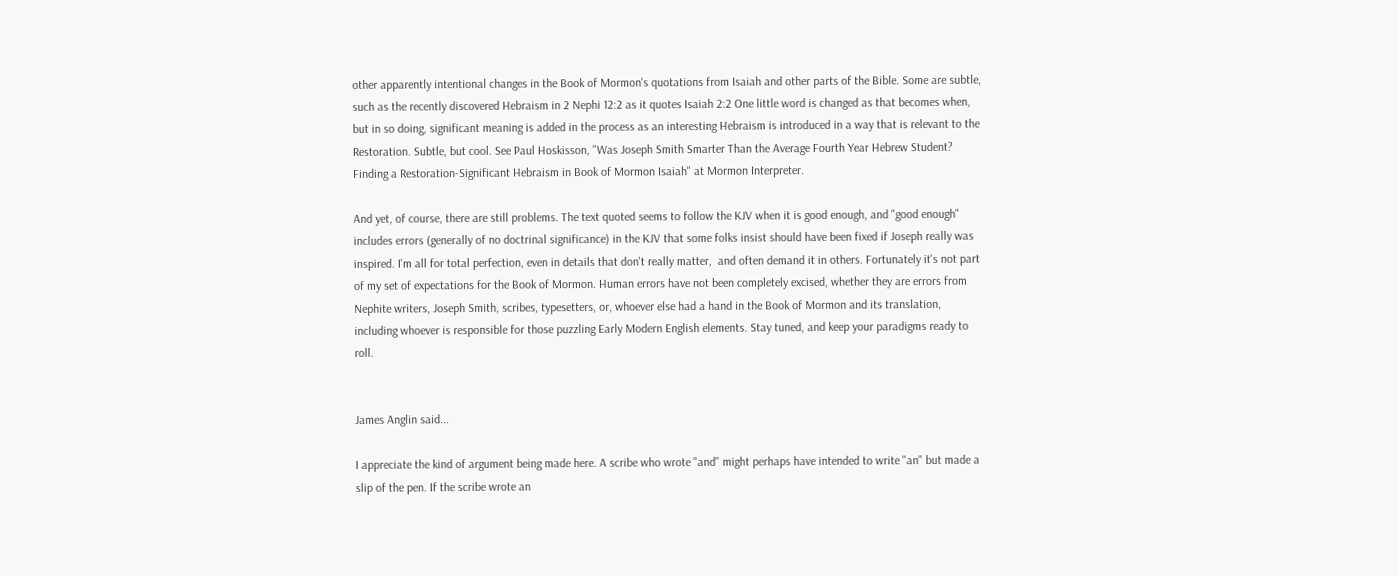other apparently intentional changes in the Book of Mormon's quotations from Isaiah and other parts of the Bible. Some are subtle, such as the recently discovered Hebraism in 2 Nephi 12:2 as it quotes Isaiah 2:2 One little word is changed as that becomes when, but in so doing, significant meaning is added in the process as an interesting Hebraism is introduced in a way that is relevant to the Restoration. Subtle, but cool. See Paul Hoskisson, "Was Joseph Smith Smarter Than the Average Fourth Year Hebrew Student? Finding a Restoration-Significant Hebraism in Book of Mormon Isaiah" at Mormon Interpreter.

And yet, of course, there are still problems. The text quoted seems to follow the KJV when it is good enough, and "good enough" includes errors (generally of no doctrinal significance) in the KJV that some folks insist should have been fixed if Joseph really was inspired. I'm all for total perfection, even in details that don't really matter,  and often demand it in others. Fortunately it's not part of my set of expectations for the Book of Mormon. Human errors have not been completely excised, whether they are errors from Nephite writers, Joseph Smith, scribes, typesetters, or, whoever else had a hand in the Book of Mormon and its translation, including whoever is responsible for those puzzling Early Modern English elements. Stay tuned, and keep your paradigms ready to roll.


James Anglin said...

I appreciate the kind of argument being made here. A scribe who wrote "and" might perhaps have intended to write "an" but made a slip of the pen. If the scribe wrote an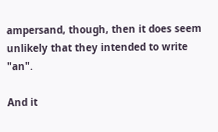ampersand, though, then it does seem unlikely that they intended to write "an".

And it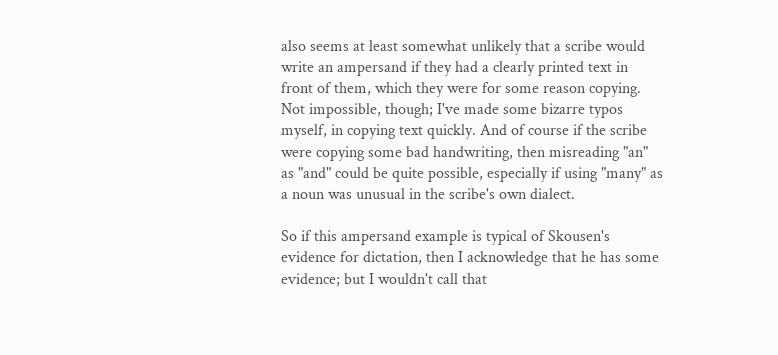also seems at least somewhat unlikely that a scribe would write an ampersand if they had a clearly printed text in front of them, which they were for some reason copying. Not impossible, though; I've made some bizarre typos myself, in copying text quickly. And of course if the scribe were copying some bad handwriting, then misreading "an" as "and" could be quite possible, especially if using "many" as a noun was unusual in the scribe's own dialect.

So if this ampersand example is typical of Skousen's evidence for dictation, then I acknowledge that he has some evidence; but I wouldn't call that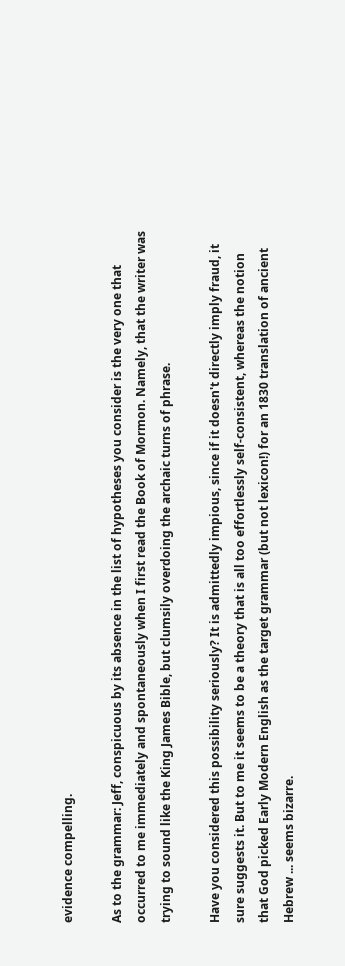evidence compelling.

As to the grammar: Jeff, conspicuous by its absence in the list of hypotheses you consider is the very one that occurred to me immediately and spontaneously when I first read the Book of Mormon. Namely, that the writer was trying to sound like the King James Bible, but clumsily overdoing the archaic turns of phrase.

Have you considered this possibility seriously? It is admittedly impious, since if it doesn't directly imply fraud, it sure suggests it. But to me it seems to be a theory that is all too effortlessly self-consistent, whereas the notion that God picked Early Modern English as the target grammar (but not lexicon!) for an 1830 translation of ancient Hebrew ... seems bizarre.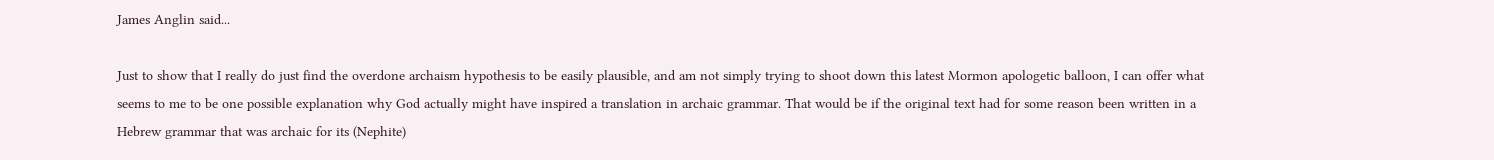James Anglin said...

Just to show that I really do just find the overdone archaism hypothesis to be easily plausible, and am not simply trying to shoot down this latest Mormon apologetic balloon, I can offer what seems to me to be one possible explanation why God actually might have inspired a translation in archaic grammar. That would be if the original text had for some reason been written in a Hebrew grammar that was archaic for its (Nephite)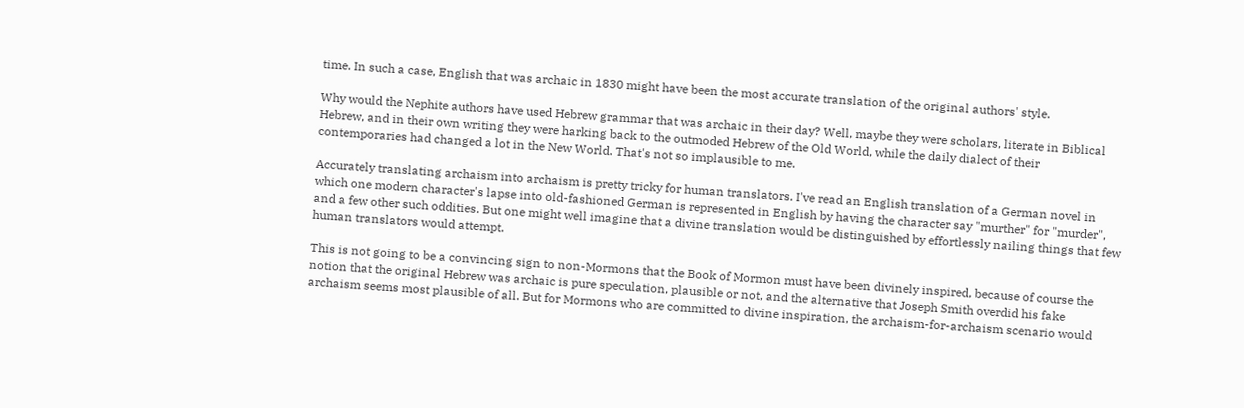time. In such a case, English that was archaic in 1830 might have been the most accurate translation of the original authors' style.

Why would the Nephite authors have used Hebrew grammar that was archaic in their day? Well, maybe they were scholars, literate in Biblical Hebrew, and in their own writing they were harking back to the outmoded Hebrew of the Old World, while the daily dialect of their contemporaries had changed a lot in the New World. That's not so implausible to me.

Accurately translating archaism into archaism is pretty tricky for human translators. I've read an English translation of a German novel in which one modern character's lapse into old-fashioned German is represented in English by having the character say "murther" for "murder", and a few other such oddities. But one might well imagine that a divine translation would be distinguished by effortlessly nailing things that few human translators would attempt.

This is not going to be a convincing sign to non-Mormons that the Book of Mormon must have been divinely inspired, because of course the notion that the original Hebrew was archaic is pure speculation, plausible or not, and the alternative that Joseph Smith overdid his fake archaism seems most plausible of all. But for Mormons who are committed to divine inspiration, the archaism-for-archaism scenario would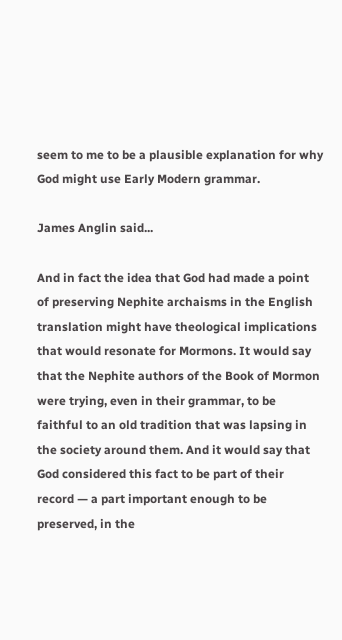seem to me to be a plausible explanation for why God might use Early Modern grammar.

James Anglin said...

And in fact the idea that God had made a point of preserving Nephite archaisms in the English translation might have theological implications that would resonate for Mormons. It would say that the Nephite authors of the Book of Mormon were trying, even in their grammar, to be faithful to an old tradition that was lapsing in the society around them. And it would say that God considered this fact to be part of their record — a part important enough to be preserved, in the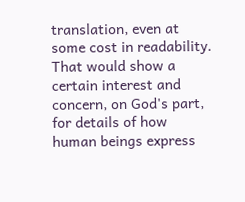translation, even at some cost in readability. That would show a certain interest and concern, on God's part, for details of how human beings express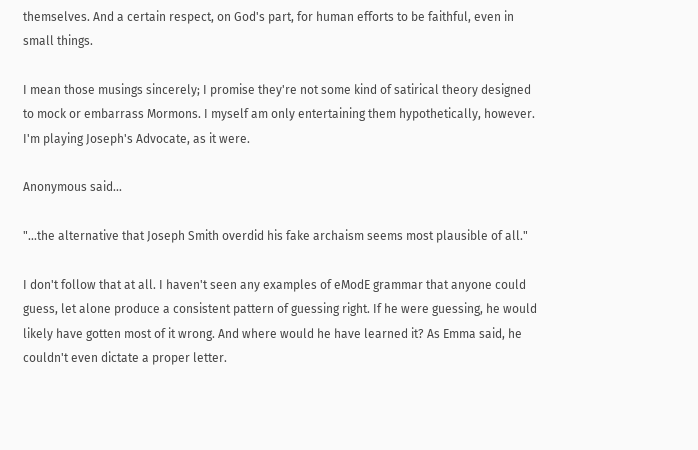themselves. And a certain respect, on God's part, for human efforts to be faithful, even in small things.

I mean those musings sincerely; I promise they're not some kind of satirical theory designed to mock or embarrass Mormons. I myself am only entertaining them hypothetically, however. I'm playing Joseph's Advocate, as it were.

Anonymous said...

"...the alternative that Joseph Smith overdid his fake archaism seems most plausible of all."

I don't follow that at all. I haven't seen any examples of eModE grammar that anyone could guess, let alone produce a consistent pattern of guessing right. If he were guessing, he would likely have gotten most of it wrong. And where would he have learned it? As Emma said, he couldn't even dictate a proper letter.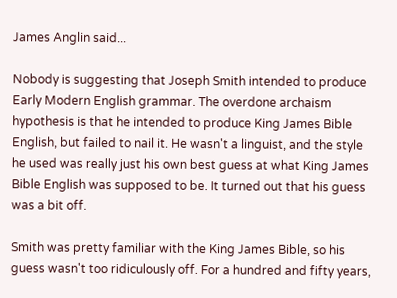James Anglin said...

Nobody is suggesting that Joseph Smith intended to produce Early Modern English grammar. The overdone archaism hypothesis is that he intended to produce King James Bible English, but failed to nail it. He wasn't a linguist, and the style he used was really just his own best guess at what King James Bible English was supposed to be. It turned out that his guess was a bit off.

Smith was pretty familiar with the King James Bible, so his guess wasn't too ridiculously off. For a hundred and fifty years,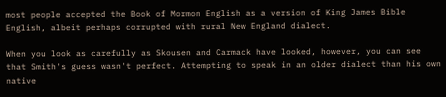most people accepted the Book of Mormon English as a version of King James Bible English, albeit perhaps corrupted with rural New England dialect.

When you look as carefully as Skousen and Carmack have looked, however, you can see that Smith's guess wasn't perfect. Attempting to speak in an older dialect than his own native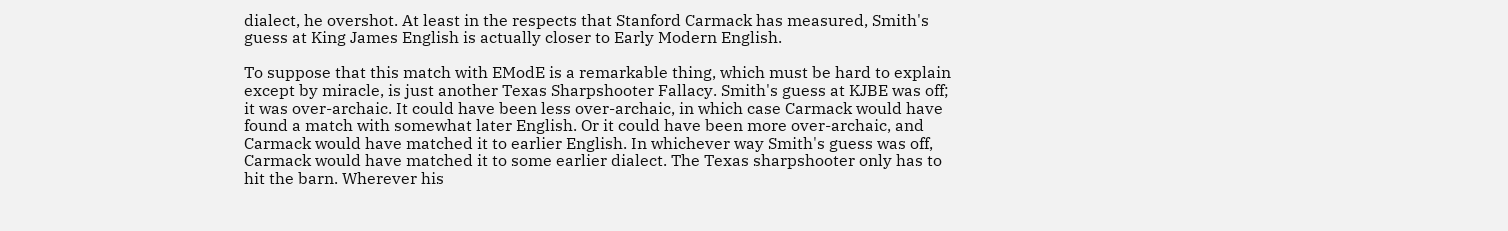dialect, he overshot. At least in the respects that Stanford Carmack has measured, Smith's guess at King James English is actually closer to Early Modern English.

To suppose that this match with EModE is a remarkable thing, which must be hard to explain except by miracle, is just another Texas Sharpshooter Fallacy. Smith's guess at KJBE was off; it was over-archaic. It could have been less over-archaic, in which case Carmack would have found a match with somewhat later English. Or it could have been more over-archaic, and Carmack would have matched it to earlier English. In whichever way Smith's guess was off, Carmack would have matched it to some earlier dialect. The Texas sharpshooter only has to hit the barn. Wherever his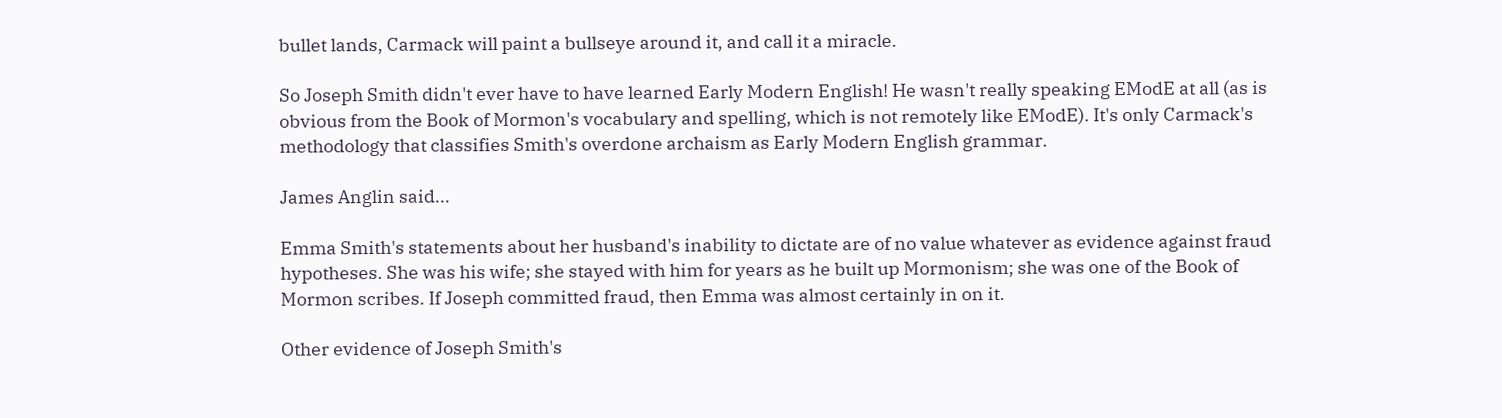bullet lands, Carmack will paint a bullseye around it, and call it a miracle.

So Joseph Smith didn't ever have to have learned Early Modern English! He wasn't really speaking EModE at all (as is obvious from the Book of Mormon's vocabulary and spelling, which is not remotely like EModE). It's only Carmack's methodology that classifies Smith's overdone archaism as Early Modern English grammar.

James Anglin said...

Emma Smith's statements about her husband's inability to dictate are of no value whatever as evidence against fraud hypotheses. She was his wife; she stayed with him for years as he built up Mormonism; she was one of the Book of Mormon scribes. If Joseph committed fraud, then Emma was almost certainly in on it.

Other evidence of Joseph Smith's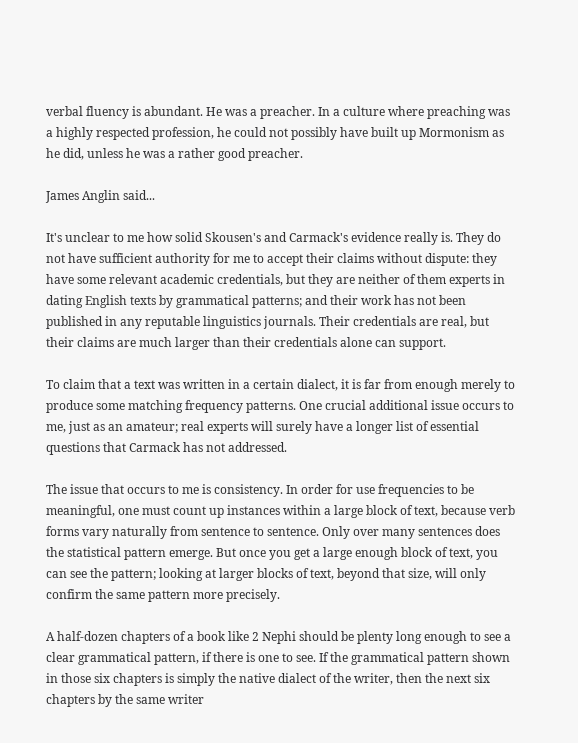verbal fluency is abundant. He was a preacher. In a culture where preaching was a highly respected profession, he could not possibly have built up Mormonism as he did, unless he was a rather good preacher.

James Anglin said...

It's unclear to me how solid Skousen's and Carmack's evidence really is. They do not have sufficient authority for me to accept their claims without dispute: they have some relevant academic credentials, but they are neither of them experts in dating English texts by grammatical patterns; and their work has not been published in any reputable linguistics journals. Their credentials are real, but their claims are much larger than their credentials alone can support.

To claim that a text was written in a certain dialect, it is far from enough merely to produce some matching frequency patterns. One crucial additional issue occurs to me, just as an amateur; real experts will surely have a longer list of essential questions that Carmack has not addressed.

The issue that occurs to me is consistency. In order for use frequencies to be meaningful, one must count up instances within a large block of text, because verb forms vary naturally from sentence to sentence. Only over many sentences does the statistical pattern emerge. But once you get a large enough block of text, you can see the pattern; looking at larger blocks of text, beyond that size, will only confirm the same pattern more precisely.

A half-dozen chapters of a book like 2 Nephi should be plenty long enough to see a clear grammatical pattern, if there is one to see. If the grammatical pattern shown in those six chapters is simply the native dialect of the writer, then the next six chapters by the same writer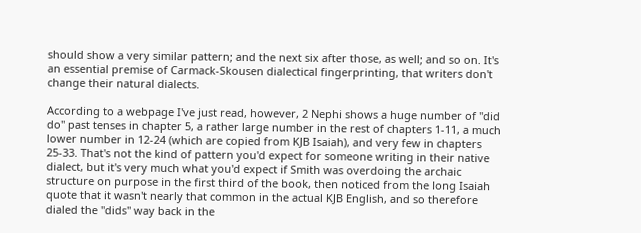should show a very similar pattern; and the next six after those, as well; and so on. It's an essential premise of Carmack-Skousen dialectical fingerprinting, that writers don't change their natural dialects.

According to a webpage I've just read, however, 2 Nephi shows a huge number of "did do" past tenses in chapter 5, a rather large number in the rest of chapters 1-11, a much lower number in 12-24 (which are copied from KJB Isaiah), and very few in chapters 25-33. That's not the kind of pattern you'd expect for someone writing in their native dialect, but it's very much what you'd expect if Smith was overdoing the archaic structure on purpose in the first third of the book, then noticed from the long Isaiah quote that it wasn't nearly that common in the actual KJB English, and so therefore dialed the "dids" way back in the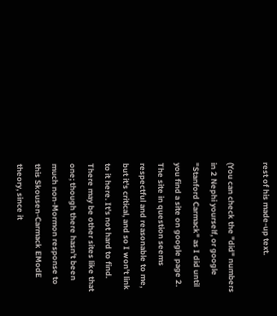rest of his made-up text.

(You can check the "did" numbers in 2 Nephi yourself, or google "Stanford Carmack" as I did until you find a site on google page 2. The site in question seems respectful and reasonable to me, but it's critical, and so I won't link to it here. It's not hard to find. There may be other sites like that one; though there hasn't been much non-Mormon response to this Skousen-Carmack EModE theory, since it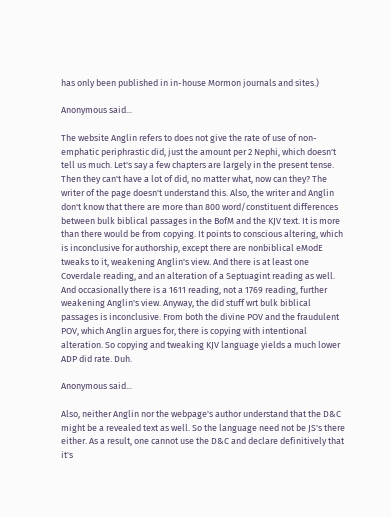has only been published in in-house Mormon journals and sites.)

Anonymous said...

The website Anglin refers to does not give the rate of use of non-emphatic periphrastic did, just the amount per 2 Nephi, which doesn't tell us much. Let's say a few chapters are largely in the present tense. Then they can't have a lot of did, no matter what, now can they? The writer of the page doesn't understand this. Also, the writer and Anglin don't know that there are more than 800 word/constituent differences between bulk biblical passages in the BofM and the KJV text. It is more than there would be from copying. It points to conscious altering, which is inconclusive for authorship, except there are nonbiblical eModE tweaks to it, weakening Anglin's view. And there is at least one Coverdale reading, and an alteration of a Septuagint reading as well. And occasionally there is a 1611 reading, not a 1769 reading, further weakening Anglin's view. Anyway, the did stuff wrt bulk biblical passages is inconclusive. From both the divine POV and the fraudulent POV, which Anglin argues for, there is copying with intentional alteration. So copying and tweaking KJV language yields a much lower ADP did rate. Duh.

Anonymous said...

Also, neither Anglin nor the webpage's author understand that the D&C might be a revealed text as well. So the language need not be JS's there either. As a result, one cannot use the D&C and declare definitively that it's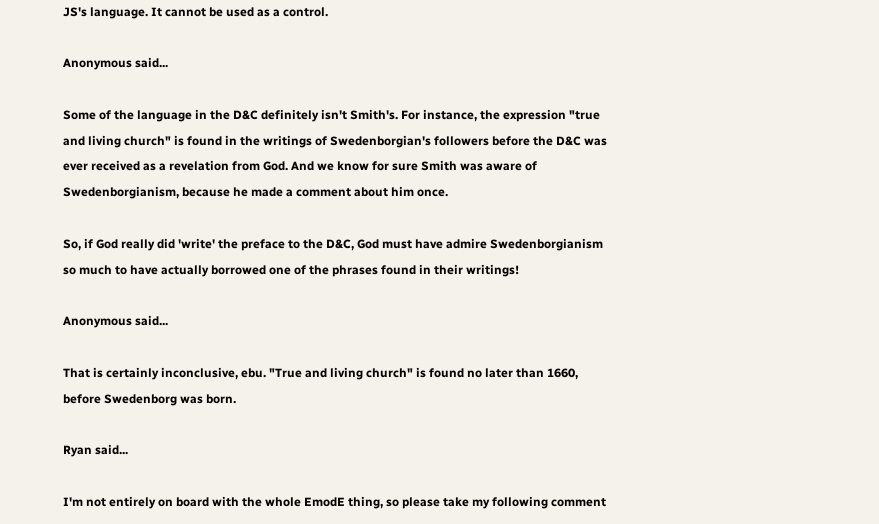JS's language. It cannot be used as a control.

Anonymous said...

Some of the language in the D&C definitely isn't Smith's. For instance, the expression "true and living church" is found in the writings of Swedenborgian's followers before the D&C was ever received as a revelation from God. And we know for sure Smith was aware of Swedenborgianism, because he made a comment about him once.

So, if God really did 'write' the preface to the D&C, God must have admire Swedenborgianism so much to have actually borrowed one of the phrases found in their writings!

Anonymous said...

That is certainly inconclusive, ebu. "True and living church" is found no later than 1660, before Swedenborg was born.

Ryan said...

I'm not entirely on board with the whole EmodE thing, so please take my following comment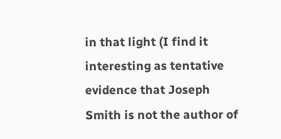in that light (I find it interesting as tentative evidence that Joseph Smith is not the author of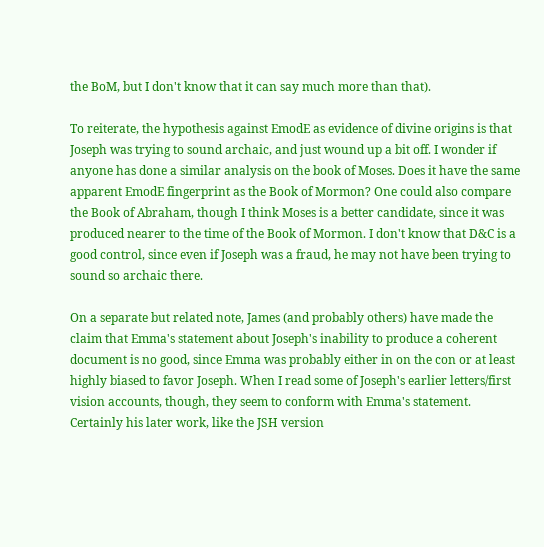the BoM, but I don't know that it can say much more than that).

To reiterate, the hypothesis against EmodE as evidence of divine origins is that Joseph was trying to sound archaic, and just wound up a bit off. I wonder if anyone has done a similar analysis on the book of Moses. Does it have the same apparent EmodE fingerprint as the Book of Mormon? One could also compare the Book of Abraham, though I think Moses is a better candidate, since it was produced nearer to the time of the Book of Mormon. I don't know that D&C is a good control, since even if Joseph was a fraud, he may not have been trying to sound so archaic there.

On a separate but related note, James (and probably others) have made the claim that Emma's statement about Joseph's inability to produce a coherent document is no good, since Emma was probably either in on the con or at least highly biased to favor Joseph. When I read some of Joseph's earlier letters/first vision accounts, though, they seem to conform with Emma's statement. Certainly his later work, like the JSH version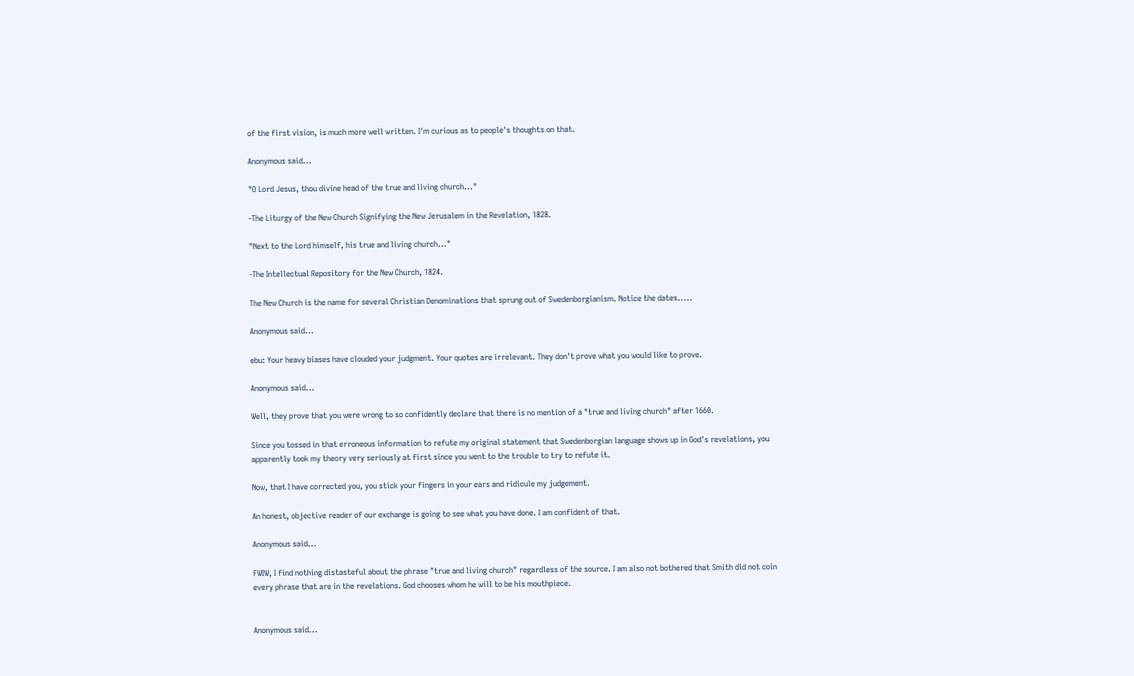of the first vision, is much more well written. I'm curious as to people's thoughts on that.

Anonymous said...

"O Lord Jesus, thou divine head of the true and living church..."

-The Liturgy of the New Church Signifying the New Jerusalem in the Revelation, 1828.

"Next to the Lord himself, his true and living church..."

-The Intellectual Repository for the New Church, 1824.

The New Church is the name for several Christian Denominations that sprung out of Swedenborgianism. Notice the dates.....

Anonymous said...

ebu: Your heavy biases have clouded your judgment. Your quotes are irrelevant. They don't prove what you would like to prove.

Anonymous said...

Well, they prove that you were wrong to so confidently declare that there is no mention of a "true and living church" after 1660.

Since you tossed in that erroneous information to refute my original statement that Swedenborgian language shows up in God's revelations, you apparently took my theory very seriously at first since you went to the trouble to try to refute it.

Now, that I have corrected you, you stick your fingers in your ears and ridicule my judgement.

An honest, objective reader of our exchange is going to see what you have done. I am confident of that.

Anonymous said...

FWIW, I find nothing distasteful about the phrase "true and living church" regardless of the source. I am also not bothered that Smith did not coin every phrase that are in the revelations. God chooses whom he will to be his mouthpiece.


Anonymous said...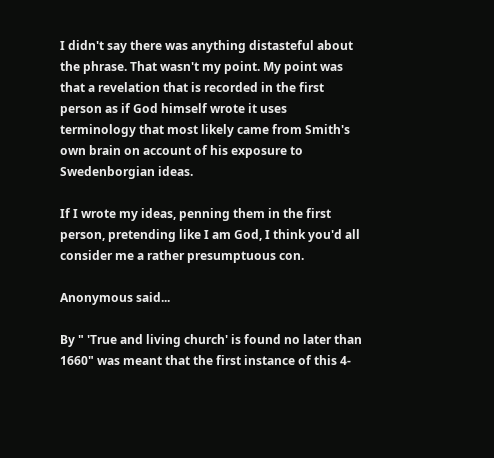I didn't say there was anything distasteful about the phrase. That wasn't my point. My point was that a revelation that is recorded in the first person as if God himself wrote it uses terminology that most likely came from Smith's own brain on account of his exposure to Swedenborgian ideas.

If I wrote my ideas, penning them in the first person, pretending like I am God, I think you'd all consider me a rather presumptuous con.

Anonymous said...

By " 'True and living church' is found no later than 1660" was meant that the first instance of this 4-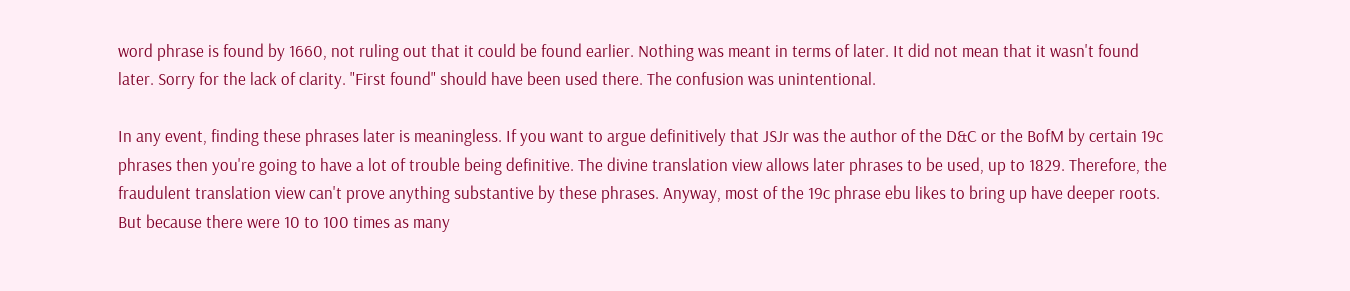word phrase is found by 1660, not ruling out that it could be found earlier. Nothing was meant in terms of later. It did not mean that it wasn't found later. Sorry for the lack of clarity. "First found" should have been used there. The confusion was unintentional.

In any event, finding these phrases later is meaningless. If you want to argue definitively that JSJr was the author of the D&C or the BofM by certain 19c phrases then you're going to have a lot of trouble being definitive. The divine translation view allows later phrases to be used, up to 1829. Therefore, the fraudulent translation view can't prove anything substantive by these phrases. Anyway, most of the 19c phrase ebu likes to bring up have deeper roots. But because there were 10 to 100 times as many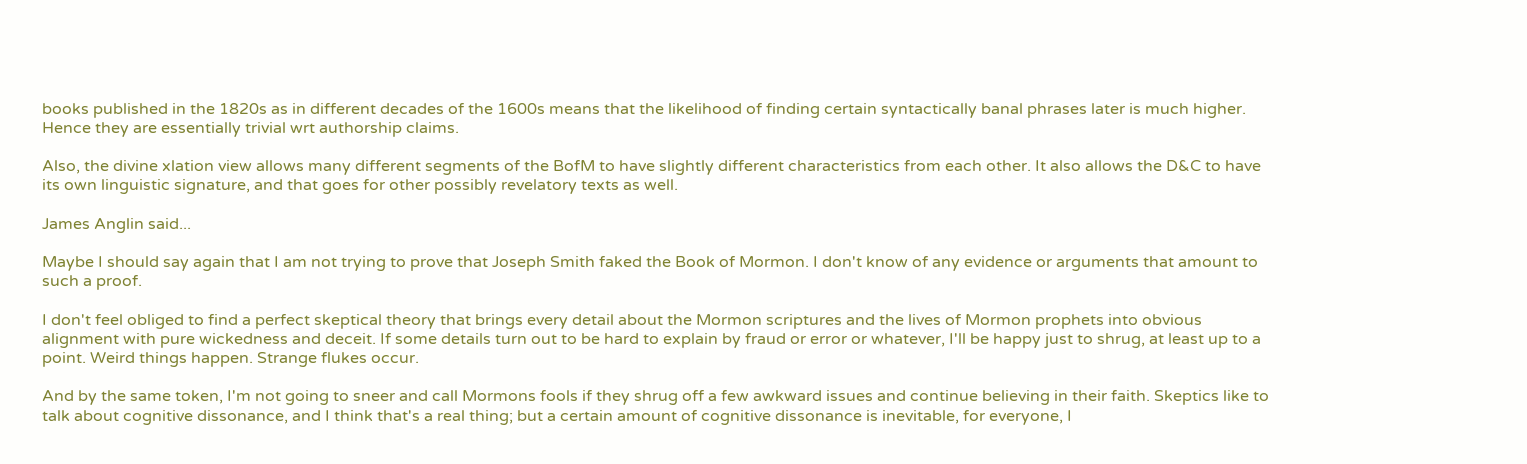books published in the 1820s as in different decades of the 1600s means that the likelihood of finding certain syntactically banal phrases later is much higher. Hence they are essentially trivial wrt authorship claims.

Also, the divine xlation view allows many different segments of the BofM to have slightly different characteristics from each other. It also allows the D&C to have its own linguistic signature, and that goes for other possibly revelatory texts as well.

James Anglin said...

Maybe I should say again that I am not trying to prove that Joseph Smith faked the Book of Mormon. I don't know of any evidence or arguments that amount to such a proof.

I don't feel obliged to find a perfect skeptical theory that brings every detail about the Mormon scriptures and the lives of Mormon prophets into obvious alignment with pure wickedness and deceit. If some details turn out to be hard to explain by fraud or error or whatever, I'll be happy just to shrug, at least up to a point. Weird things happen. Strange flukes occur.

And by the same token, I'm not going to sneer and call Mormons fools if they shrug off a few awkward issues and continue believing in their faith. Skeptics like to talk about cognitive dissonance, and I think that's a real thing; but a certain amount of cognitive dissonance is inevitable, for everyone, I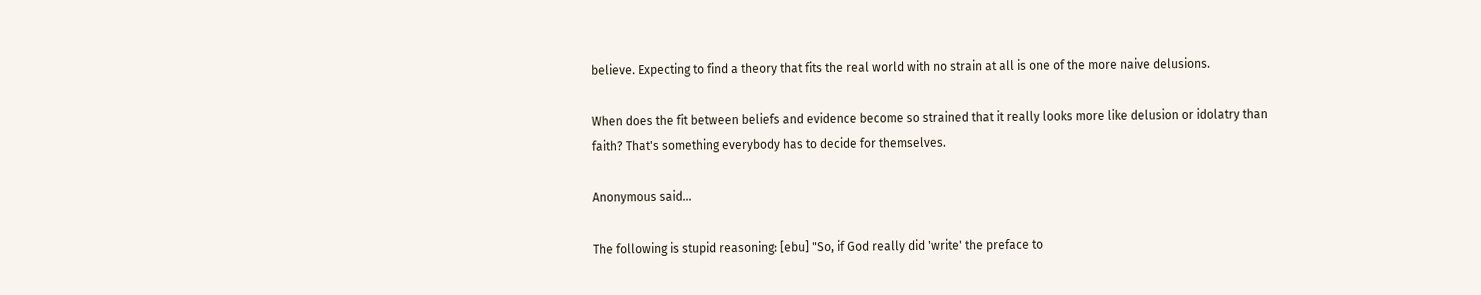believe. Expecting to find a theory that fits the real world with no strain at all is one of the more naive delusions.

When does the fit between beliefs and evidence become so strained that it really looks more like delusion or idolatry than faith? That's something everybody has to decide for themselves.

Anonymous said...

The following is stupid reasoning: [ebu] "So, if God really did 'write' the preface to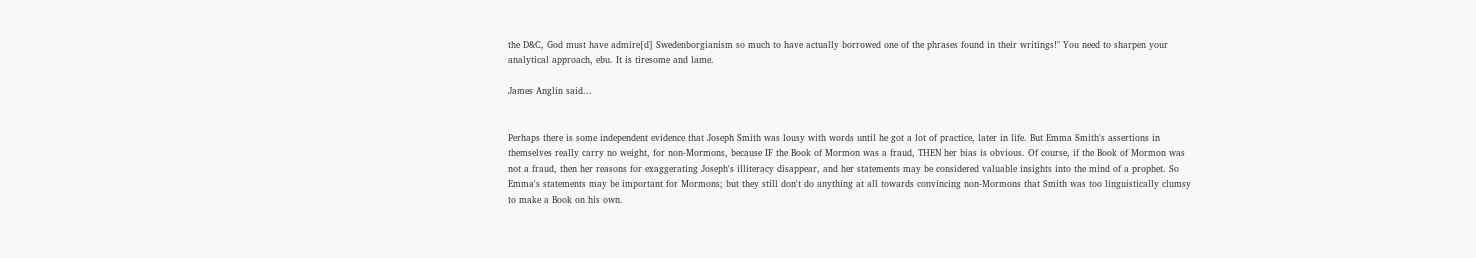the D&C, God must have admire[d] Swedenborgianism so much to have actually borrowed one of the phrases found in their writings!" You need to sharpen your analytical approach, ebu. It is tiresome and lame.

James Anglin said...


Perhaps there is some independent evidence that Joseph Smith was lousy with words until he got a lot of practice, later in life. But Emma Smith's assertions in themselves really carry no weight, for non-Mormons, because IF the Book of Mormon was a fraud, THEN her bias is obvious. Of course, if the Book of Mormon was not a fraud, then her reasons for exaggerating Joseph's illiteracy disappear, and her statements may be considered valuable insights into the mind of a prophet. So Emma's statements may be important for Mormons; but they still don't do anything at all towards convincing non-Mormons that Smith was too linguistically clumsy to make a Book on his own.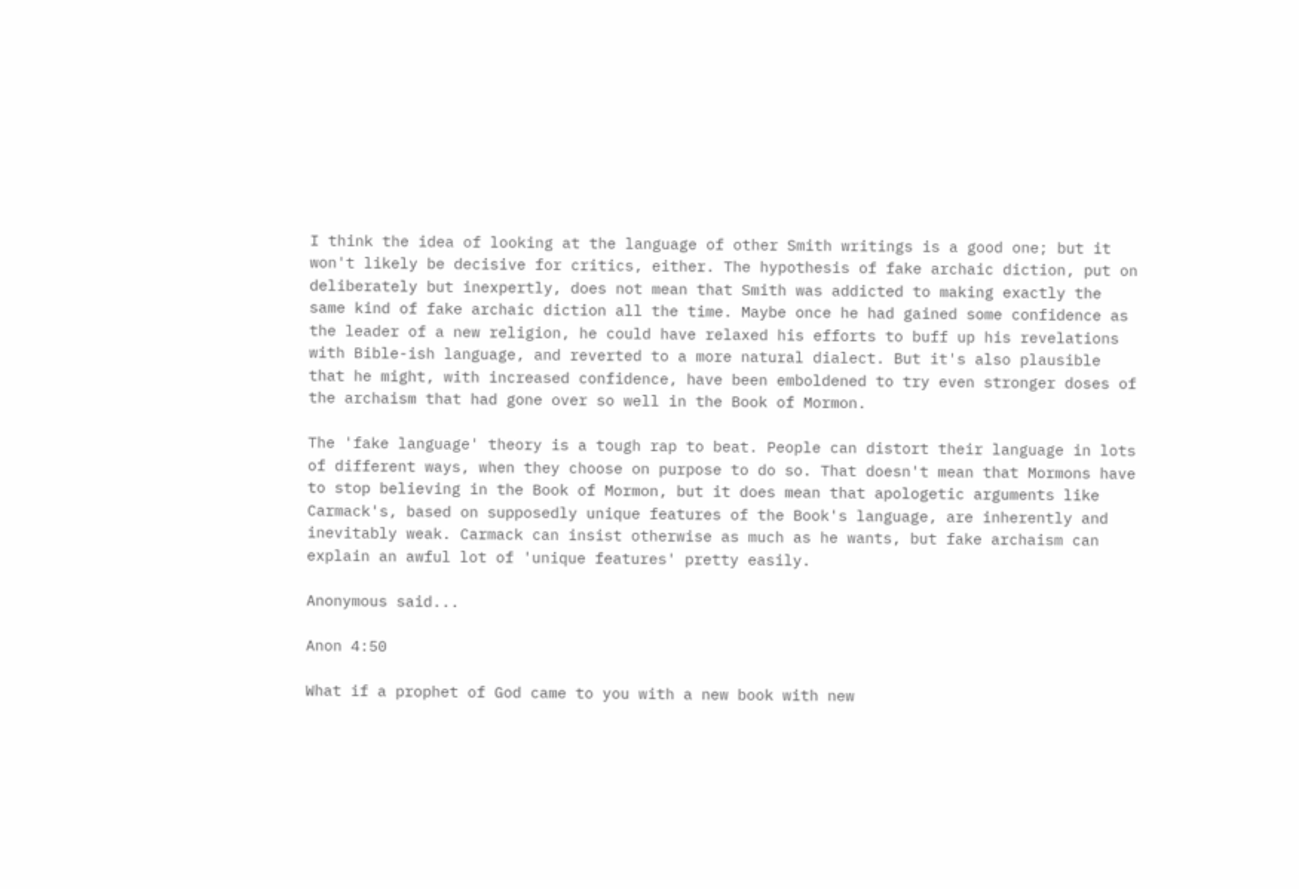I think the idea of looking at the language of other Smith writings is a good one; but it won't likely be decisive for critics, either. The hypothesis of fake archaic diction, put on deliberately but inexpertly, does not mean that Smith was addicted to making exactly the same kind of fake archaic diction all the time. Maybe once he had gained some confidence as the leader of a new religion, he could have relaxed his efforts to buff up his revelations with Bible-ish language, and reverted to a more natural dialect. But it's also plausible that he might, with increased confidence, have been emboldened to try even stronger doses of the archaism that had gone over so well in the Book of Mormon.

The 'fake language' theory is a tough rap to beat. People can distort their language in lots of different ways, when they choose on purpose to do so. That doesn't mean that Mormons have to stop believing in the Book of Mormon, but it does mean that apologetic arguments like Carmack's, based on supposedly unique features of the Book's language, are inherently and inevitably weak. Carmack can insist otherwise as much as he wants, but fake archaism can explain an awful lot of 'unique features' pretty easily.

Anonymous said...

Anon 4:50

What if a prophet of God came to you with a new book with new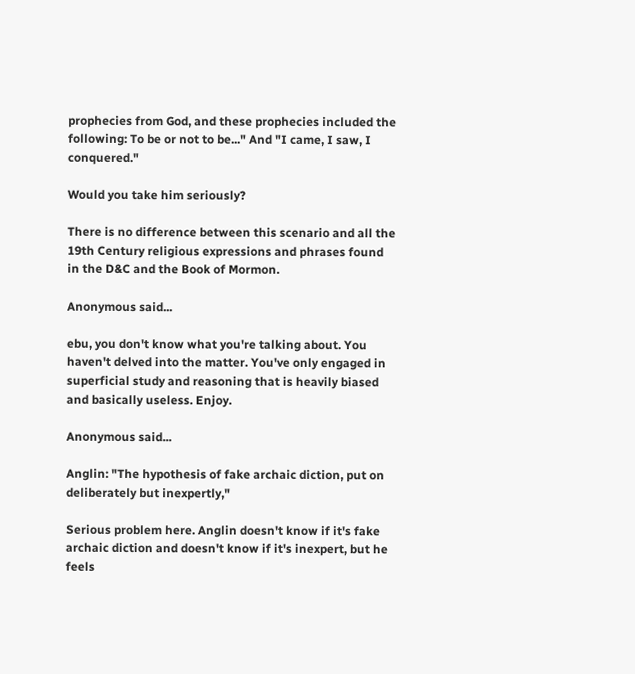prophecies from God, and these prophecies included the following: To be or not to be..." And "I came, I saw, I conquered."

Would you take him seriously?

There is no difference between this scenario and all the 19th Century religious expressions and phrases found in the D&C and the Book of Mormon.

Anonymous said...

ebu, you don't know what you're talking about. You haven't delved into the matter. You've only engaged in superficial study and reasoning that is heavily biased and basically useless. Enjoy.

Anonymous said...

Anglin: "The hypothesis of fake archaic diction, put on deliberately but inexpertly,"

Serious problem here. Anglin doesn't know if it's fake archaic diction and doesn't know if it's inexpert, but he feels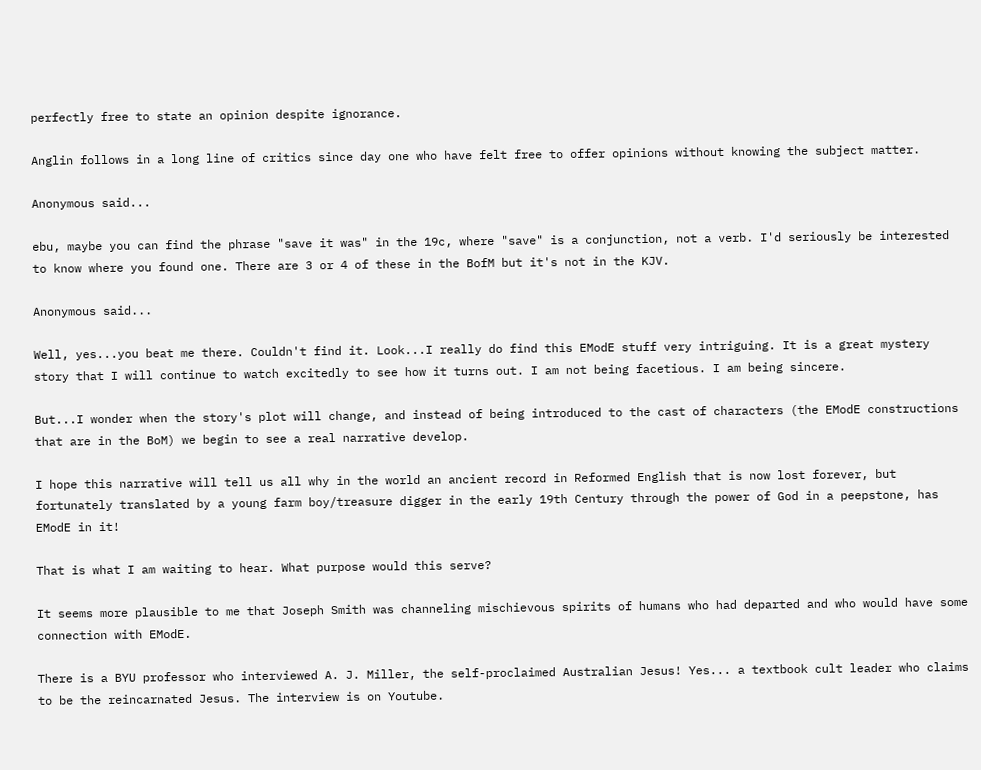perfectly free to state an opinion despite ignorance.

Anglin follows in a long line of critics since day one who have felt free to offer opinions without knowing the subject matter.

Anonymous said...

ebu, maybe you can find the phrase "save it was" in the 19c, where "save" is a conjunction, not a verb. I'd seriously be interested to know where you found one. There are 3 or 4 of these in the BofM but it's not in the KJV.

Anonymous said...

Well, yes...you beat me there. Couldn't find it. Look...I really do find this EModE stuff very intriguing. It is a great mystery story that I will continue to watch excitedly to see how it turns out. I am not being facetious. I am being sincere.

But...I wonder when the story's plot will change, and instead of being introduced to the cast of characters (the EModE constructions that are in the BoM) we begin to see a real narrative develop.

I hope this narrative will tell us all why in the world an ancient record in Reformed English that is now lost forever, but fortunately translated by a young farm boy/treasure digger in the early 19th Century through the power of God in a peepstone, has EModE in it!

That is what I am waiting to hear. What purpose would this serve?

It seems more plausible to me that Joseph Smith was channeling mischievous spirits of humans who had departed and who would have some connection with EModE.

There is a BYU professor who interviewed A. J. Miller, the self-proclaimed Australian Jesus! Yes... a textbook cult leader who claims to be the reincarnated Jesus. The interview is on Youtube.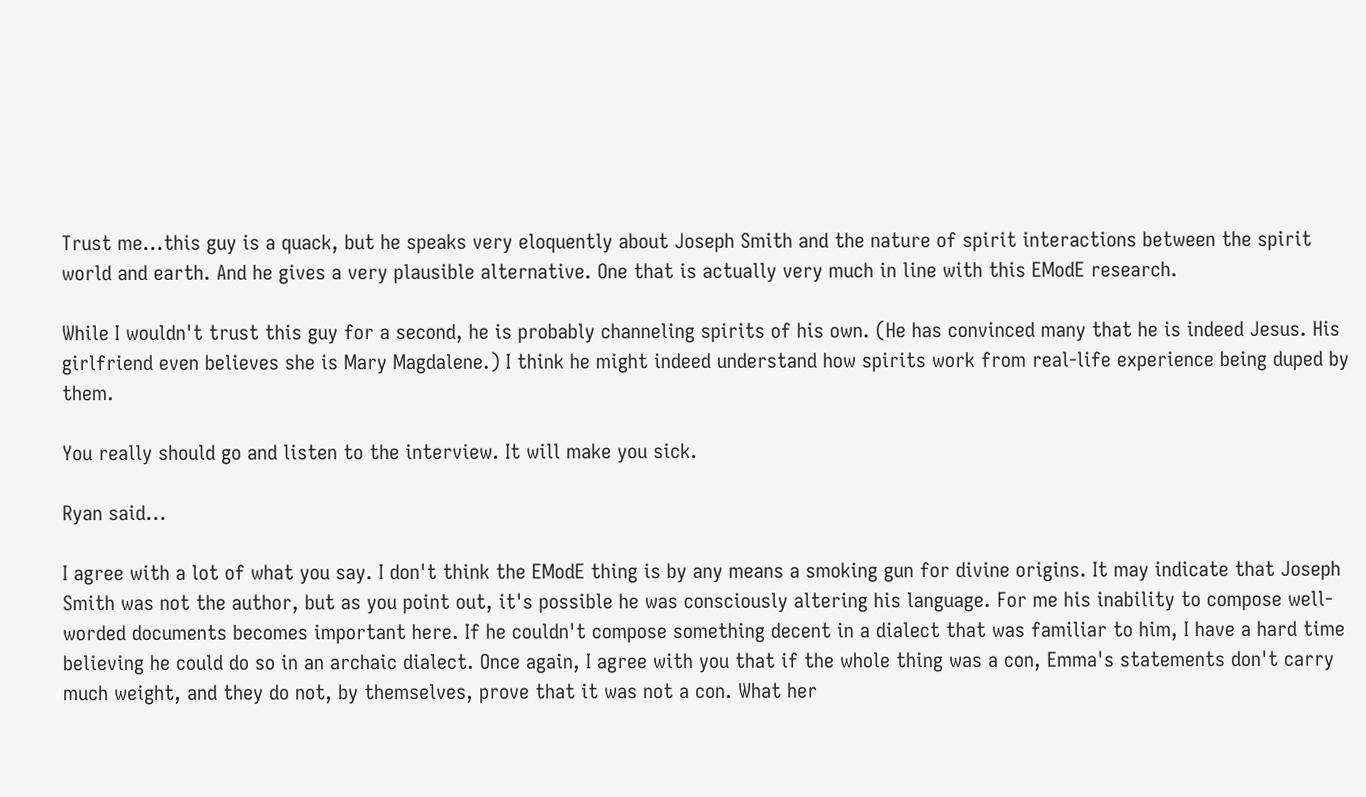Trust me...this guy is a quack, but he speaks very eloquently about Joseph Smith and the nature of spirit interactions between the spirit world and earth. And he gives a very plausible alternative. One that is actually very much in line with this EModE research.

While I wouldn't trust this guy for a second, he is probably channeling spirits of his own. (He has convinced many that he is indeed Jesus. His girlfriend even believes she is Mary Magdalene.) I think he might indeed understand how spirits work from real-life experience being duped by them.

You really should go and listen to the interview. It will make you sick.

Ryan said...

I agree with a lot of what you say. I don't think the EModE thing is by any means a smoking gun for divine origins. It may indicate that Joseph Smith was not the author, but as you point out, it's possible he was consciously altering his language. For me his inability to compose well-worded documents becomes important here. If he couldn't compose something decent in a dialect that was familiar to him, I have a hard time believing he could do so in an archaic dialect. Once again, I agree with you that if the whole thing was a con, Emma's statements don't carry much weight, and they do not, by themselves, prove that it was not a con. What her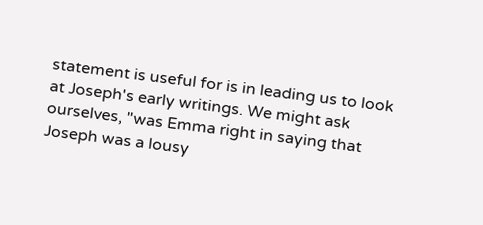statement is useful for is in leading us to look at Joseph's early writings. We might ask ourselves, "was Emma right in saying that Joseph was a lousy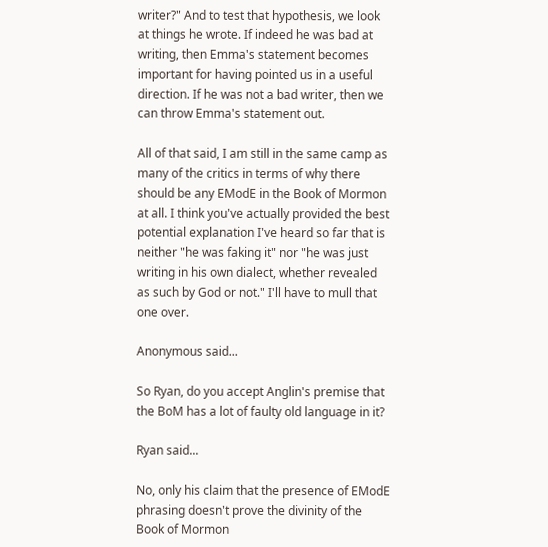writer?" And to test that hypothesis, we look at things he wrote. If indeed he was bad at writing, then Emma's statement becomes important for having pointed us in a useful direction. If he was not a bad writer, then we can throw Emma's statement out.

All of that said, I am still in the same camp as many of the critics in terms of why there should be any EModE in the Book of Mormon at all. I think you've actually provided the best potential explanation I've heard so far that is neither "he was faking it" nor "he was just writing in his own dialect, whether revealed as such by God or not." I'll have to mull that one over.

Anonymous said...

So Ryan, do you accept Anglin's premise that the BoM has a lot of faulty old language in it?

Ryan said...

No, only his claim that the presence of EModE phrasing doesn't prove the divinity of the Book of Mormon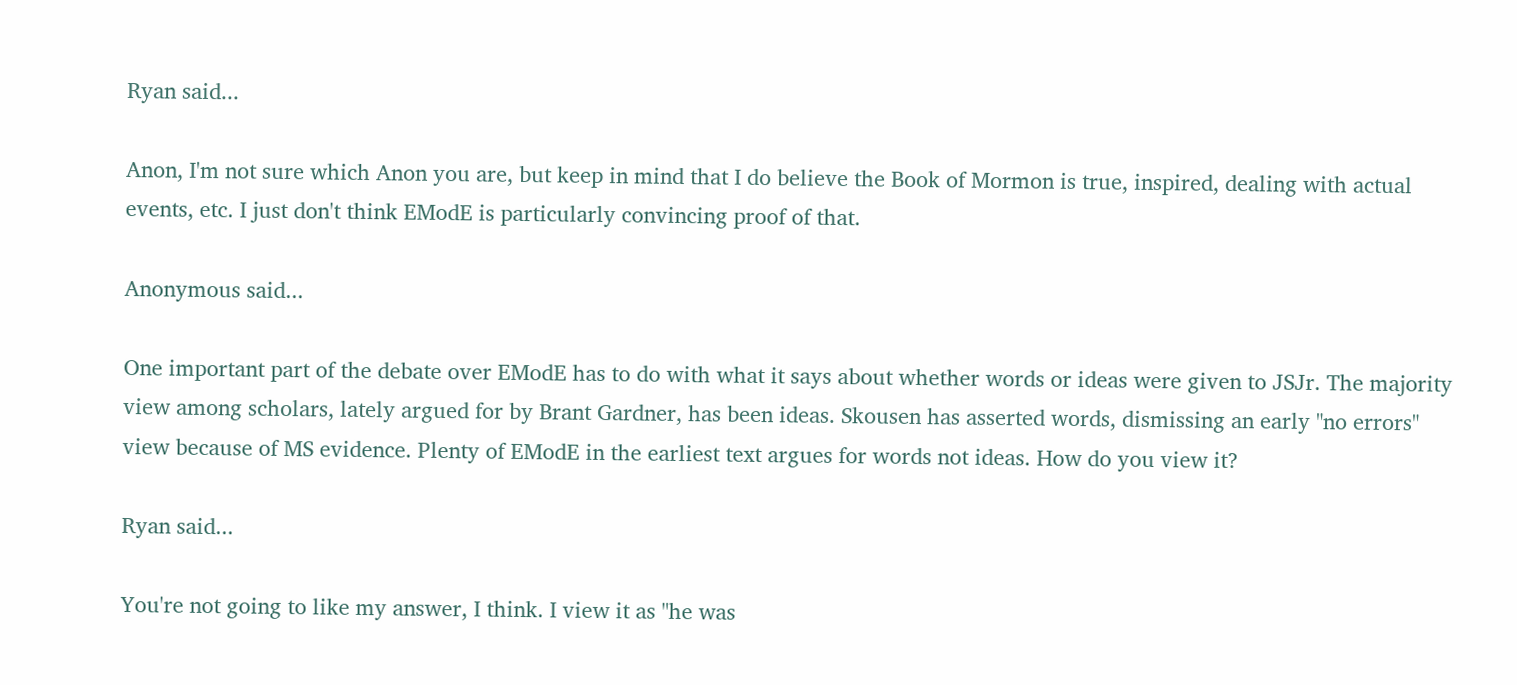Ryan said...

Anon, I'm not sure which Anon you are, but keep in mind that I do believe the Book of Mormon is true, inspired, dealing with actual events, etc. I just don't think EModE is particularly convincing proof of that.

Anonymous said...

One important part of the debate over EModE has to do with what it says about whether words or ideas were given to JSJr. The majority view among scholars, lately argued for by Brant Gardner, has been ideas. Skousen has asserted words, dismissing an early "no errors" view because of MS evidence. Plenty of EModE in the earliest text argues for words not ideas. How do you view it?

Ryan said...

You're not going to like my answer, I think. I view it as "he was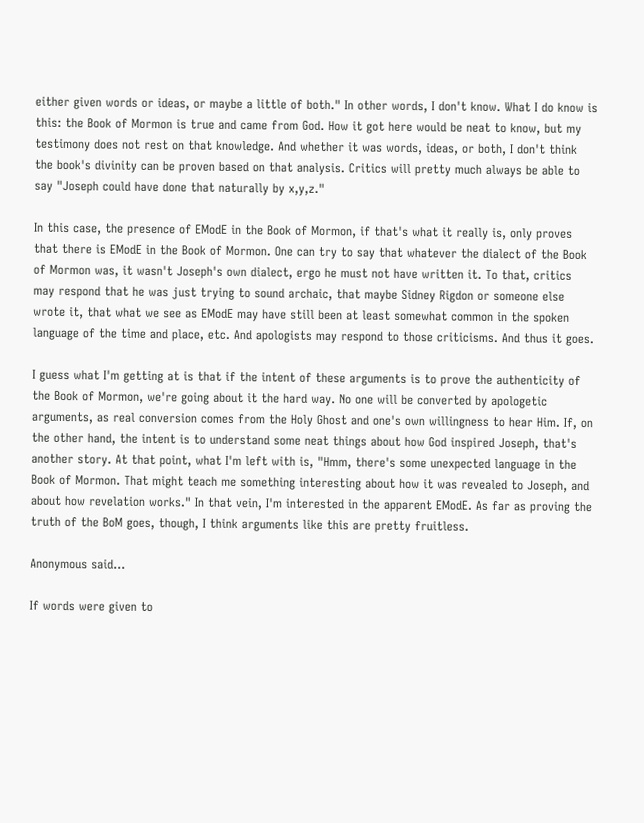either given words or ideas, or maybe a little of both." In other words, I don't know. What I do know is this: the Book of Mormon is true and came from God. How it got here would be neat to know, but my testimony does not rest on that knowledge. And whether it was words, ideas, or both, I don't think the book's divinity can be proven based on that analysis. Critics will pretty much always be able to say "Joseph could have done that naturally by x,y,z."

In this case, the presence of EModE in the Book of Mormon, if that's what it really is, only proves that there is EModE in the Book of Mormon. One can try to say that whatever the dialect of the Book of Mormon was, it wasn't Joseph's own dialect, ergo he must not have written it. To that, critics may respond that he was just trying to sound archaic, that maybe Sidney Rigdon or someone else wrote it, that what we see as EModE may have still been at least somewhat common in the spoken language of the time and place, etc. And apologists may respond to those criticisms. And thus it goes.

I guess what I'm getting at is that if the intent of these arguments is to prove the authenticity of the Book of Mormon, we're going about it the hard way. No one will be converted by apologetic arguments, as real conversion comes from the Holy Ghost and one's own willingness to hear Him. If, on the other hand, the intent is to understand some neat things about how God inspired Joseph, that's another story. At that point, what I'm left with is, "Hmm, there's some unexpected language in the Book of Mormon. That might teach me something interesting about how it was revealed to Joseph, and about how revelation works." In that vein, I'm interested in the apparent EModE. As far as proving the truth of the BoM goes, though, I think arguments like this are pretty fruitless.

Anonymous said...

If words were given to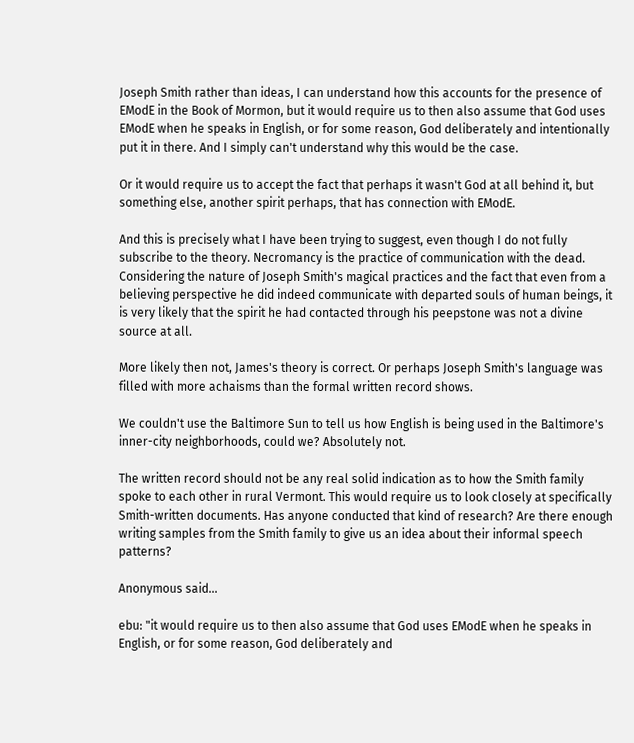Joseph Smith rather than ideas, I can understand how this accounts for the presence of EModE in the Book of Mormon, but it would require us to then also assume that God uses EModE when he speaks in English, or for some reason, God deliberately and intentionally put it in there. And I simply can't understand why this would be the case.

Or it would require us to accept the fact that perhaps it wasn't God at all behind it, but something else, another spirit perhaps, that has connection with EModE.

And this is precisely what I have been trying to suggest, even though I do not fully subscribe to the theory. Necromancy is the practice of communication with the dead. Considering the nature of Joseph Smith's magical practices and the fact that even from a believing perspective he did indeed communicate with departed souls of human beings, it is very likely that the spirit he had contacted through his peepstone was not a divine source at all.

More likely then not, James's theory is correct. Or perhaps Joseph Smith's language was filled with more achaisms than the formal written record shows.

We couldn't use the Baltimore Sun to tell us how English is being used in the Baltimore's inner-city neighborhoods, could we? Absolutely not.

The written record should not be any real solid indication as to how the Smith family spoke to each other in rural Vermont. This would require us to look closely at specifically Smith-written documents. Has anyone conducted that kind of research? Are there enough writing samples from the Smith family to give us an idea about their informal speech patterns?

Anonymous said...

ebu: "it would require us to then also assume that God uses EModE when he speaks in English, or for some reason, God deliberately and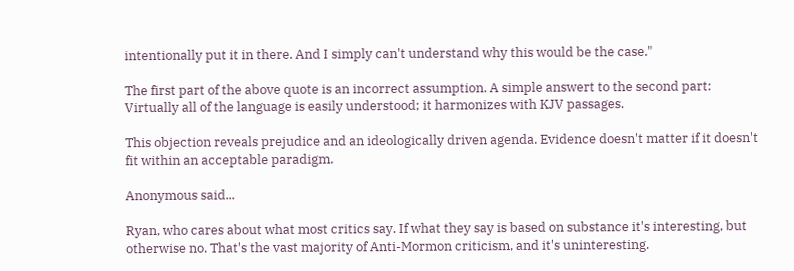intentionally put it in there. And I simply can't understand why this would be the case."

The first part of the above quote is an incorrect assumption. A simple answert to the second part: Virtually all of the language is easily understood; it harmonizes with KJV passages.

This objection reveals prejudice and an ideologically driven agenda. Evidence doesn't matter if it doesn't fit within an acceptable paradigm.

Anonymous said...

Ryan, who cares about what most critics say. If what they say is based on substance it's interesting, but otherwise no. That's the vast majority of Anti-Mormon criticism, and it's uninteresting.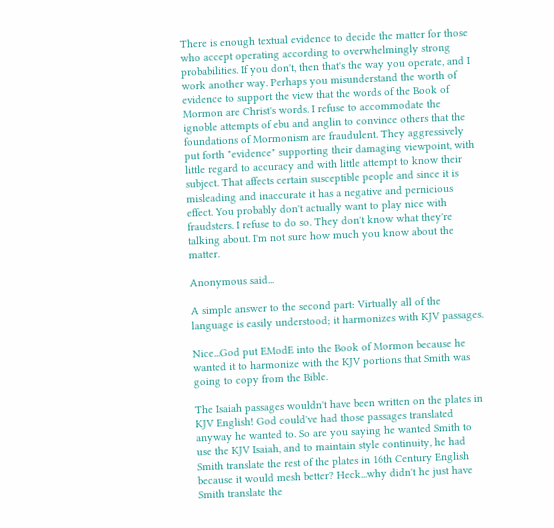There is enough textual evidence to decide the matter for those who accept operating according to overwhelmingly strong probabilities. If you don't, then that's the way you operate, and I work another way. Perhaps you misunderstand the worth of evidence to support the view that the words of the Book of Mormon are Christ's words. I refuse to accommodate the ignoble attempts of ebu and anglin to convince others that the foundations of Mormonism are fraudulent. They aggressively put forth "evidence" supporting their damaging viewpoint, with little regard to accuracy and with little attempt to know their subject. That affects certain susceptible people and since it is misleading and inaccurate it has a negative and pernicious effect. You probably don't actually want to play nice with fraudsters. I refuse to do so. They don't know what they're talking about. I'm not sure how much you know about the matter.

Anonymous said...

A simple answer to the second part: Virtually all of the language is easily understood; it harmonizes with KJV passages.

Nice...God put EModE into the Book of Mormon because he wanted it to harmonize with the KJV portions that Smith was going to copy from the Bible.

The Isaiah passages wouldn't have been written on the plates in KJV English! God could've had those passages translated anyway he wanted to. So are you saying he wanted Smith to use the KJV Isaiah, and to maintain style continuity, he had Smith translate the rest of the plates in 16th Century English because it would mesh better? Heck...why didn't he just have Smith translate the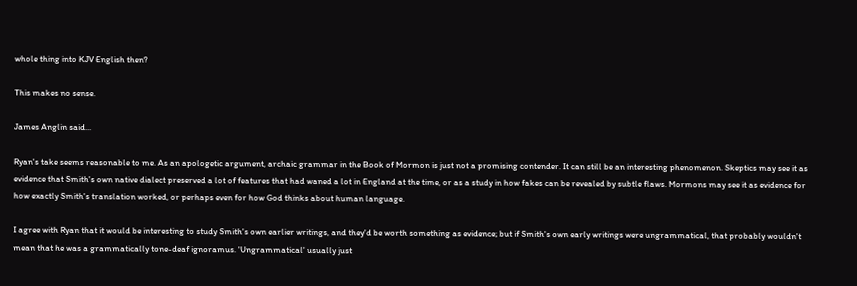whole thing into KJV English then?

This makes no sense.

James Anglin said...

Ryan's take seems reasonable to me. As an apologetic argument, archaic grammar in the Book of Mormon is just not a promising contender. It can still be an interesting phenomenon. Skeptics may see it as evidence that Smith's own native dialect preserved a lot of features that had waned a lot in England at the time, or as a study in how fakes can be revealed by subtle flaws. Mormons may see it as evidence for how exactly Smith's translation worked, or perhaps even for how God thinks about human language.

I agree with Ryan that it would be interesting to study Smith's own earlier writings, and they'd be worth something as evidence; but if Smith's own early writings were ungrammatical, that probably wouldn't mean that he was a grammatically tone-deaf ignoramus. 'Ungrammatical' usually just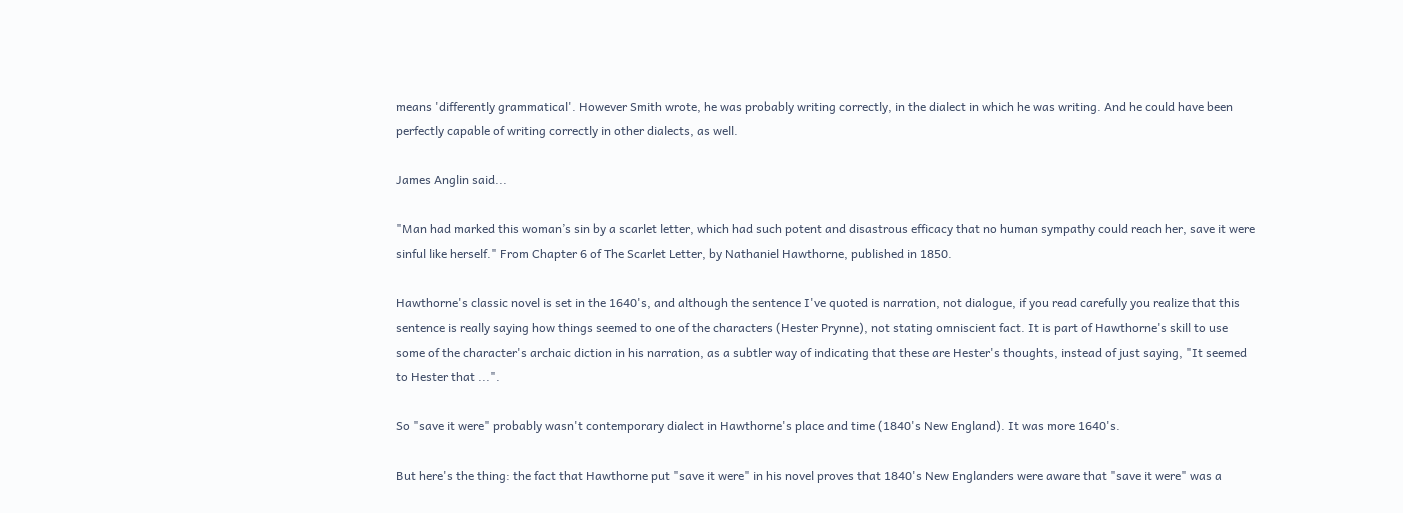means 'differently grammatical'. However Smith wrote, he was probably writing correctly, in the dialect in which he was writing. And he could have been perfectly capable of writing correctly in other dialects, as well.

James Anglin said...

"Man had marked this woman’s sin by a scarlet letter, which had such potent and disastrous efficacy that no human sympathy could reach her, save it were sinful like herself." From Chapter 6 of The Scarlet Letter, by Nathaniel Hawthorne, published in 1850.

Hawthorne's classic novel is set in the 1640's, and although the sentence I've quoted is narration, not dialogue, if you read carefully you realize that this sentence is really saying how things seemed to one of the characters (Hester Prynne), not stating omniscient fact. It is part of Hawthorne's skill to use some of the character's archaic diction in his narration, as a subtler way of indicating that these are Hester's thoughts, instead of just saying, "It seemed to Hester that ...".

So "save it were" probably wasn't contemporary dialect in Hawthorne's place and time (1840's New England). It was more 1640's.

But here's the thing: the fact that Hawthorne put "save it were" in his novel proves that 1840's New Englanders were aware that "save it were" was a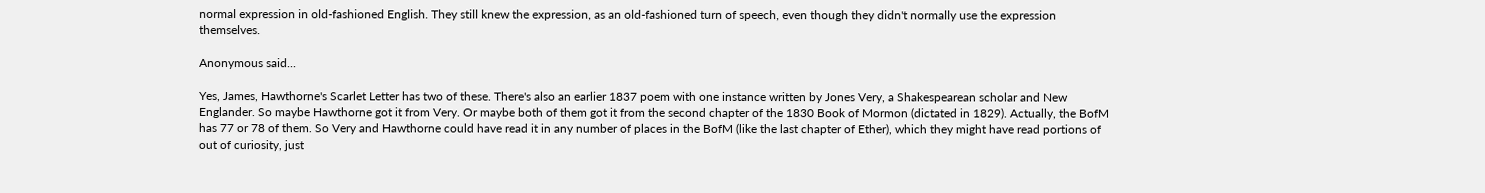normal expression in old-fashioned English. They still knew the expression, as an old-fashioned turn of speech, even though they didn't normally use the expression themselves.

Anonymous said...

Yes, James, Hawthorne's Scarlet Letter has two of these. There's also an earlier 1837 poem with one instance written by Jones Very, a Shakespearean scholar and New Englander. So maybe Hawthorne got it from Very. Or maybe both of them got it from the second chapter of the 1830 Book of Mormon (dictated in 1829). Actually, the BofM has 77 or 78 of them. So Very and Hawthorne could have read it in any number of places in the BofM (like the last chapter of Ether), which they might have read portions of out of curiosity, just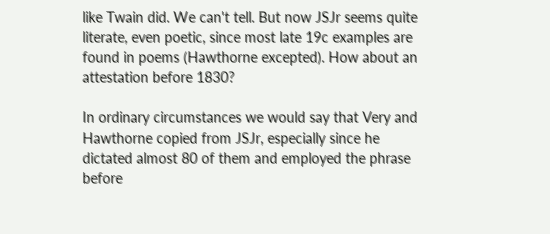like Twain did. We can't tell. But now JSJr seems quite literate, even poetic, since most late 19c examples are found in poems (Hawthorne excepted). How about an attestation before 1830?

In ordinary circumstances we would say that Very and Hawthorne copied from JSJr, especially since he dictated almost 80 of them and employed the phrase before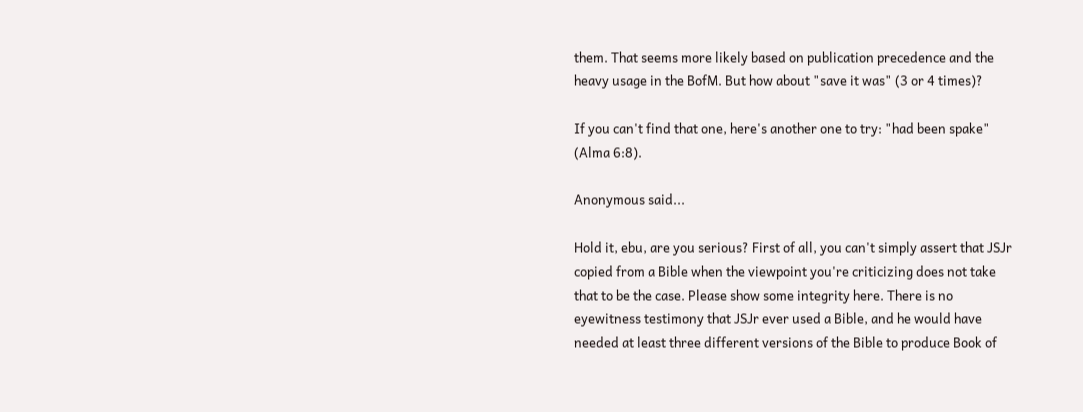them. That seems more likely based on publication precedence and the heavy usage in the BofM. But how about "save it was" (3 or 4 times)?

If you can't find that one, here's another one to try: "had been spake" (Alma 6:8).

Anonymous said...

Hold it, ebu, are you serious? First of all, you can't simply assert that JSJr copied from a Bible when the viewpoint you're criticizing does not take that to be the case. Please show some integrity here. There is no eyewitness testimony that JSJr ever used a Bible, and he would have needed at least three different versions of the Bible to produce Book of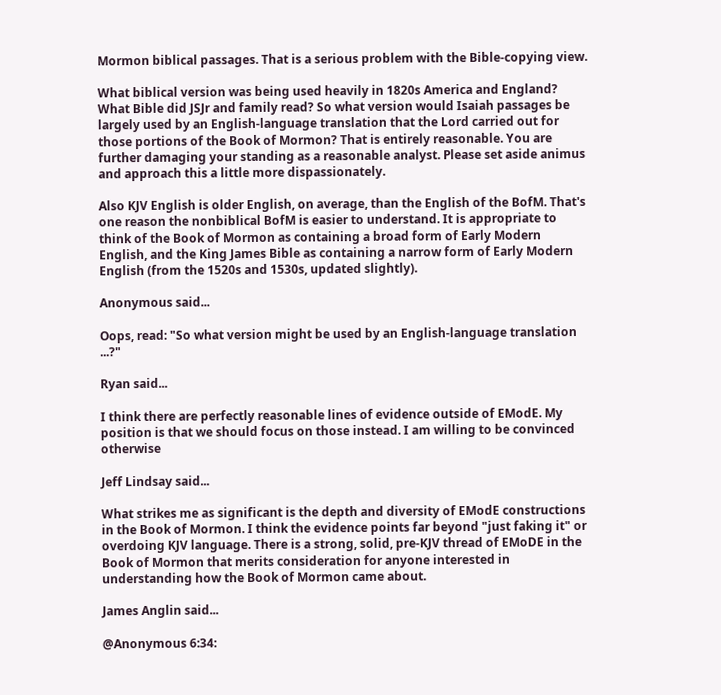Mormon biblical passages. That is a serious problem with the Bible-copying view.

What biblical version was being used heavily in 1820s America and England? What Bible did JSJr and family read? So what version would Isaiah passages be largely used by an English-language translation that the Lord carried out for those portions of the Book of Mormon? That is entirely reasonable. You are further damaging your standing as a reasonable analyst. Please set aside animus and approach this a little more dispassionately.

Also KJV English is older English, on average, than the English of the BofM. That's one reason the nonbiblical BofM is easier to understand. It is appropriate to think of the Book of Mormon as containing a broad form of Early Modern English, and the King James Bible as containing a narrow form of Early Modern English (from the 1520s and 1530s, updated slightly).

Anonymous said...

Oops, read: "So what version might be used by an English-language translation ...?"

Ryan said...

I think there are perfectly reasonable lines of evidence outside of EModE. My position is that we should focus on those instead. I am willing to be convinced otherwise

Jeff Lindsay said...

What strikes me as significant is the depth and diversity of EModE constructions in the Book of Mormon. I think the evidence points far beyond "just faking it" or overdoing KJV language. There is a strong, solid, pre-KJV thread of EMoDE in the Book of Mormon that merits consideration for anyone interested in understanding how the Book of Mormon came about.

James Anglin said...

@Anonymous 6:34: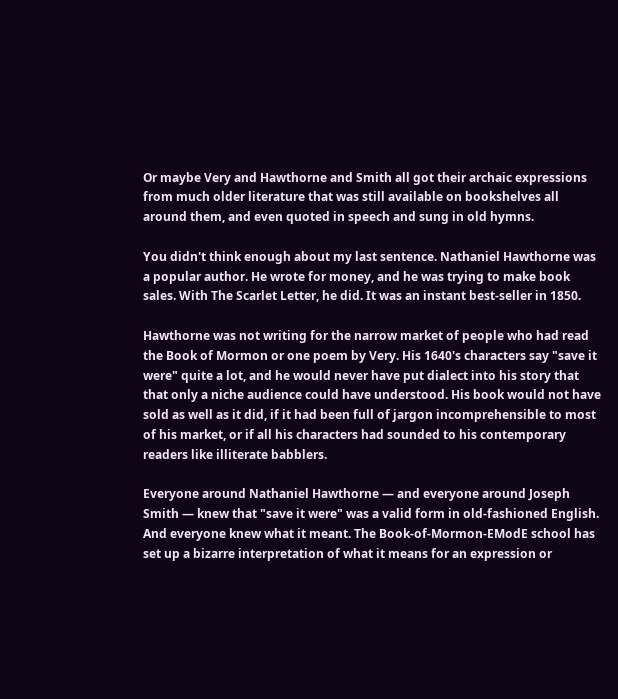Or maybe Very and Hawthorne and Smith all got their archaic expressions from much older literature that was still available on bookshelves all around them, and even quoted in speech and sung in old hymns.

You didn't think enough about my last sentence. Nathaniel Hawthorne was a popular author. He wrote for money, and he was trying to make book sales. With The Scarlet Letter, he did. It was an instant best-seller in 1850.

Hawthorne was not writing for the narrow market of people who had read the Book of Mormon or one poem by Very. His 1640's characters say "save it were" quite a lot, and he would never have put dialect into his story that that only a niche audience could have understood. His book would not have sold as well as it did, if it had been full of jargon incomprehensible to most of his market, or if all his characters had sounded to his contemporary readers like illiterate babblers.

Everyone around Nathaniel Hawthorne — and everyone around Joseph Smith — knew that "save it were" was a valid form in old-fashioned English. And everyone knew what it meant. The Book-of-Mormon-EModE school has set up a bizarre interpretation of what it means for an expression or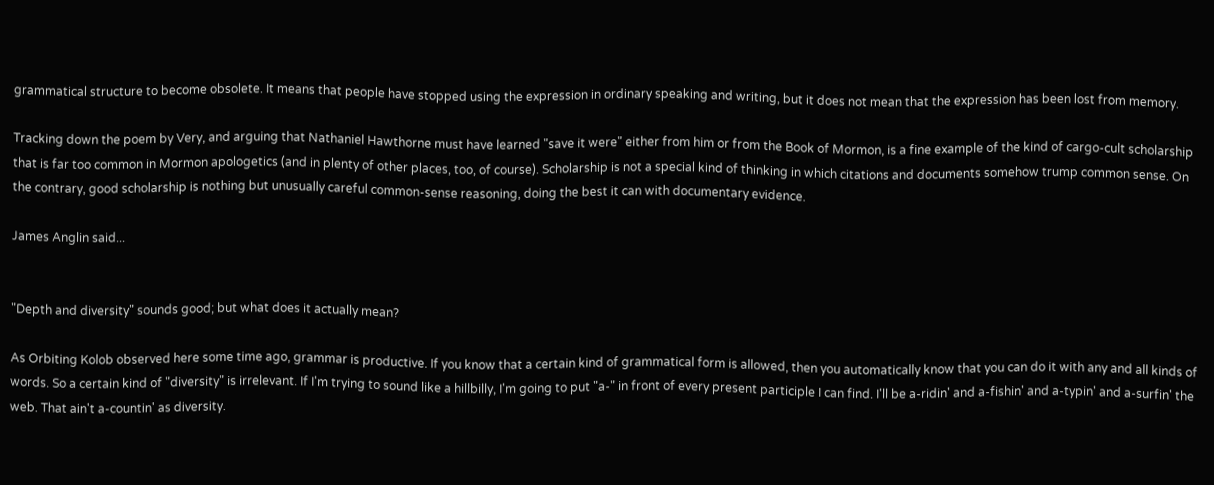grammatical structure to become obsolete. It means that people have stopped using the expression in ordinary speaking and writing, but it does not mean that the expression has been lost from memory.

Tracking down the poem by Very, and arguing that Nathaniel Hawthorne must have learned "save it were" either from him or from the Book of Mormon, is a fine example of the kind of cargo-cult scholarship that is far too common in Mormon apologetics (and in plenty of other places, too, of course). Scholarship is not a special kind of thinking in which citations and documents somehow trump common sense. On the contrary, good scholarship is nothing but unusually careful common-sense reasoning, doing the best it can with documentary evidence.

James Anglin said...


"Depth and diversity" sounds good; but what does it actually mean?

As Orbiting Kolob observed here some time ago, grammar is productive. If you know that a certain kind of grammatical form is allowed, then you automatically know that you can do it with any and all kinds of words. So a certain kind of "diversity" is irrelevant. If I'm trying to sound like a hillbilly, I'm going to put "a-" in front of every present participle I can find. I'll be a-ridin' and a-fishin' and a-typin' and a-surfin' the web. That ain't a-countin' as diversity.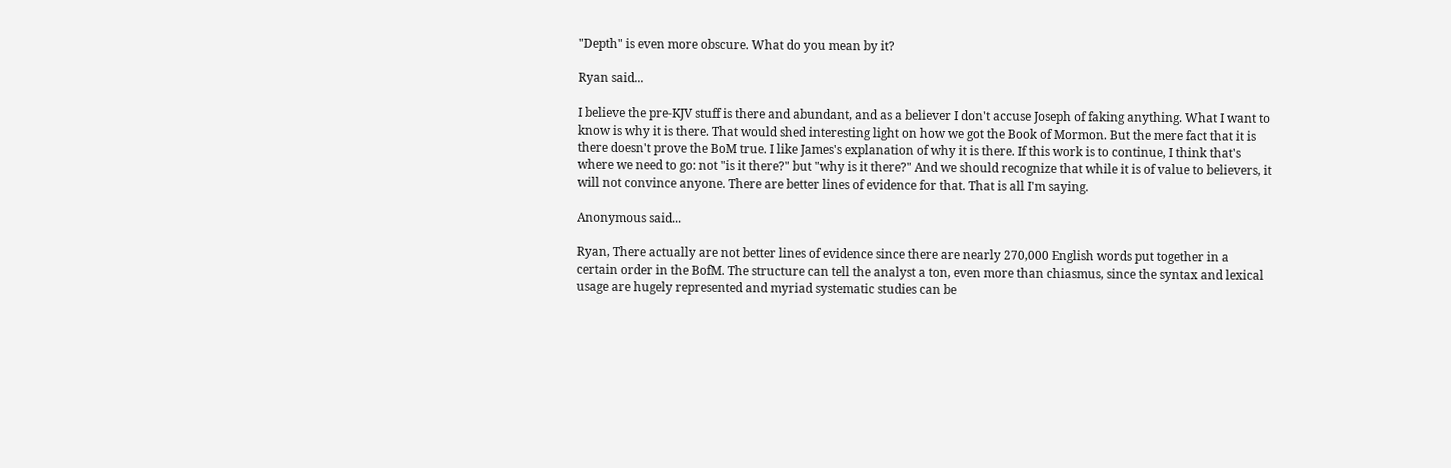"Depth" is even more obscure. What do you mean by it?

Ryan said...

I believe the pre-KJV stuff is there and abundant, and as a believer I don't accuse Joseph of faking anything. What I want to know is why it is there. That would shed interesting light on how we got the Book of Mormon. But the mere fact that it is there doesn't prove the BoM true. I like James's explanation of why it is there. If this work is to continue, I think that's where we need to go: not "is it there?" but "why is it there?" And we should recognize that while it is of value to believers, it will not convince anyone. There are better lines of evidence for that. That is all I'm saying.

Anonymous said...

Ryan, There actually are not better lines of evidence since there are nearly 270,000 English words put together in a certain order in the BofM. The structure can tell the analyst a ton, even more than chiasmus, since the syntax and lexical usage are hugely represented and myriad systematic studies can be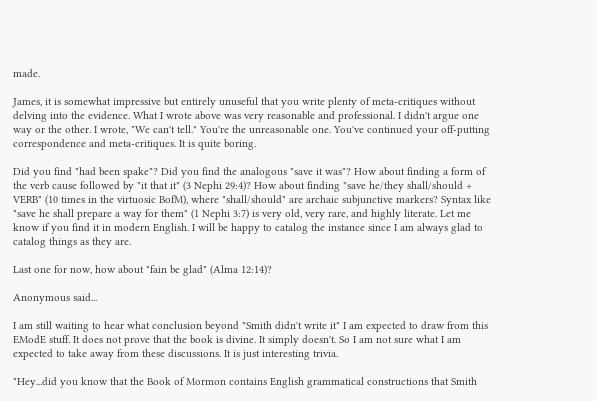made.

James, it is somewhat impressive but entirely unuseful that you write plenty of meta-critiques without delving into the evidence. What I wrote above was very reasonable and professional. I didn't argue one way or the other. I wrote, "We can't tell." You're the unreasonable one. You've continued your off-putting correspondence and meta-critiques. It is quite boring.

Did you find "had been spake"? Did you find the analogous "save it was"? How about finding a form of the verb cause followed by "it that it" (3 Nephi 29:4)? How about finding "save he/they shall/should + VERB" (10 times in the virtuosic BofM), where "shall/should" are archaic subjunctive markers? Syntax like "save he shall prepare a way for them" (1 Nephi 3:7) is very old, very rare, and highly literate. Let me know if you find it in modern English. I will be happy to catalog the instance since I am always glad to catalog things as they are.

Last one for now, how about "fain be glad" (Alma 12:14)?

Anonymous said...

I am still waiting to hear what conclusion beyond "Smith didn't write it" I am expected to draw from this EModE stuff. It does not prove that the book is divine. It simply doesn't. So I am not sure what I am expected to take away from these discussions. It is just interesting trivia.

"Hey...did you know that the Book of Mormon contains English grammatical constructions that Smith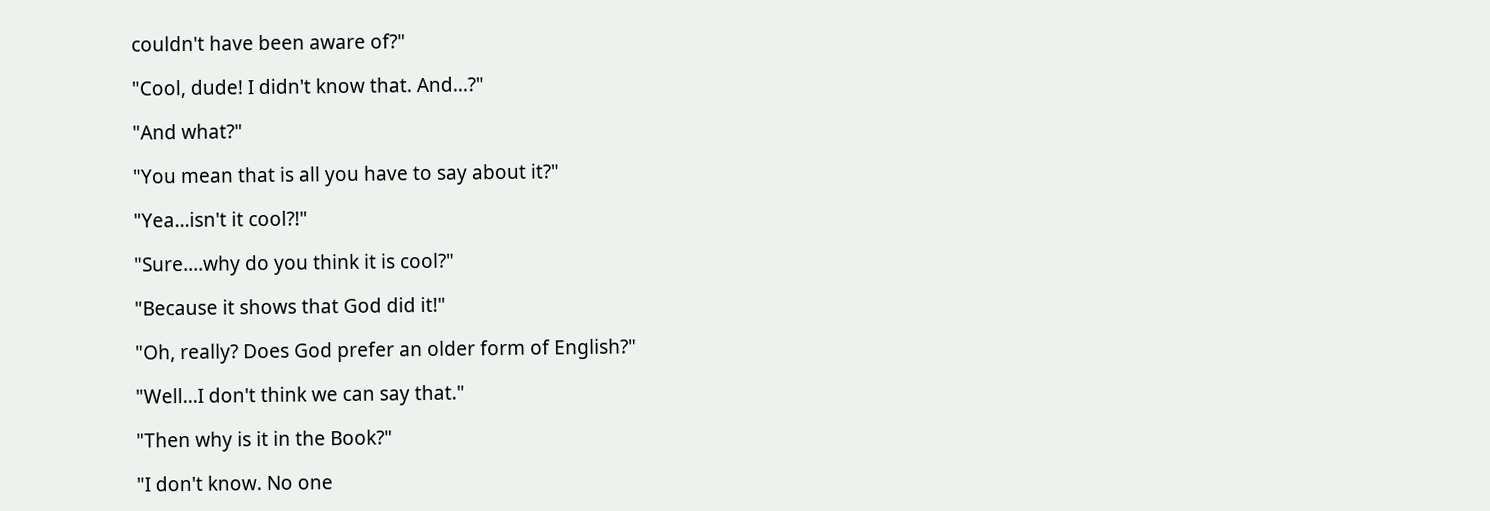couldn't have been aware of?"

"Cool, dude! I didn't know that. And...?"

"And what?"

"You mean that is all you have to say about it?"

"Yea...isn't it cool?!"

"Sure....why do you think it is cool?"

"Because it shows that God did it!"

"Oh, really? Does God prefer an older form of English?"

"Well...I don't think we can say that."

"Then why is it in the Book?"

"I don't know. No one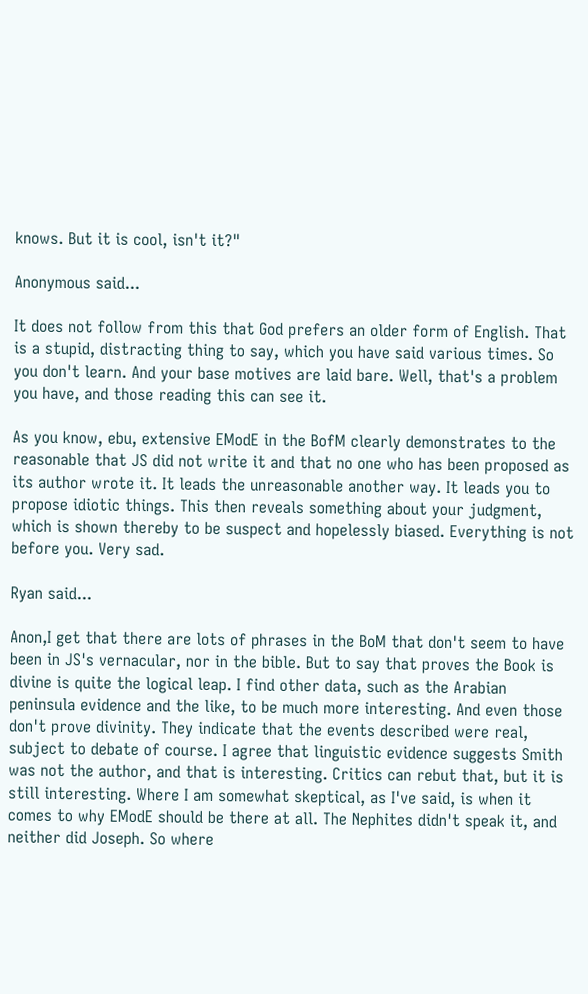knows. But it is cool, isn't it?"

Anonymous said...

It does not follow from this that God prefers an older form of English. That is a stupid, distracting thing to say, which you have said various times. So you don't learn. And your base motives are laid bare. Well, that's a problem you have, and those reading this can see it.

As you know, ebu, extensive EModE in the BofM clearly demonstrates to the reasonable that JS did not write it and that no one who has been proposed as its author wrote it. It leads the unreasonable another way. It leads you to propose idiotic things. This then reveals something about your judgment, which is shown thereby to be suspect and hopelessly biased. Everything is not before you. Very sad.

Ryan said...

Anon,I get that there are lots of phrases in the BoM that don't seem to have been in JS's vernacular, nor in the bible. But to say that proves the Book is divine is quite the logical leap. I find other data, such as the Arabian peninsula evidence and the like, to be much more interesting. And even those don't prove divinity. They indicate that the events described were real, subject to debate of course. I agree that linguistic evidence suggests Smith was not the author, and that is interesting. Critics can rebut that, but it is still interesting. Where I am somewhat skeptical, as I've said, is when it comes to why EModE should be there at all. The Nephites didn't speak it, and neither did Joseph. So where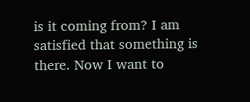is it coming from? I am satisfied that something is there. Now I want to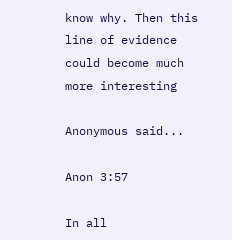know why. Then this line of evidence could become much more interesting

Anonymous said...

Anon 3:57

In all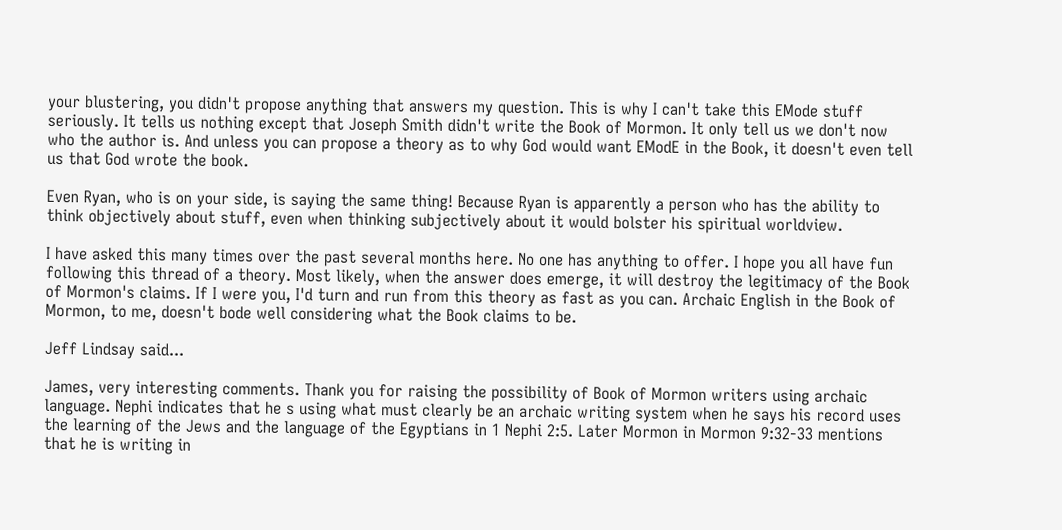your blustering, you didn't propose anything that answers my question. This is why I can't take this EMode stuff seriously. It tells us nothing except that Joseph Smith didn't write the Book of Mormon. It only tell us we don't now who the author is. And unless you can propose a theory as to why God would want EModE in the Book, it doesn't even tell us that God wrote the book.

Even Ryan, who is on your side, is saying the same thing! Because Ryan is apparently a person who has the ability to think objectively about stuff, even when thinking subjectively about it would bolster his spiritual worldview.

I have asked this many times over the past several months here. No one has anything to offer. I hope you all have fun following this thread of a theory. Most likely, when the answer does emerge, it will destroy the legitimacy of the Book of Mormon's claims. If I were you, I'd turn and run from this theory as fast as you can. Archaic English in the Book of Mormon, to me, doesn't bode well considering what the Book claims to be.

Jeff Lindsay said...

James, very interesting comments. Thank you for raising the possibility of Book of Mormon writers using archaic language. Nephi indicates that he s using what must clearly be an archaic writing system when he says his record uses the learning of the Jews and the language of the Egyptians in 1 Nephi 2:5. Later Mormon in Mormon 9:32-33 mentions that he is writing in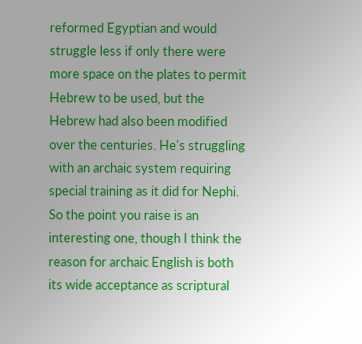reformed Egyptian and would struggle less if only there were more space on the plates to permit Hebrew to be used, but the Hebrew had also been modified over the centuries. He's struggling with an archaic system requiring special training as it did for Nephi. So the point you raise is an interesting one, though I think the reason for archaic English is both its wide acceptance as scriptural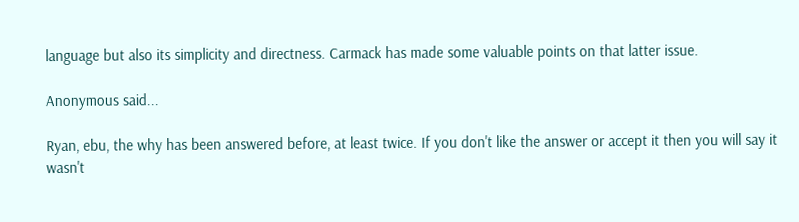language but also its simplicity and directness. Carmack has made some valuable points on that latter issue.

Anonymous said...

Ryan, ebu, the why has been answered before, at least twice. If you don't like the answer or accept it then you will say it wasn't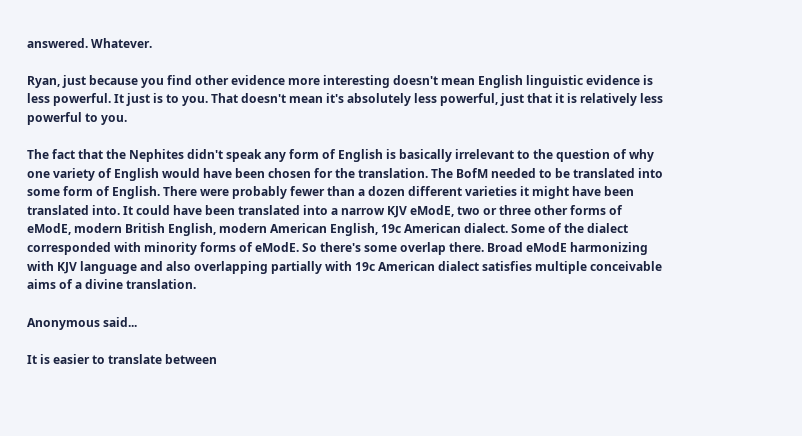answered. Whatever.

Ryan, just because you find other evidence more interesting doesn't mean English linguistic evidence is less powerful. It just is to you. That doesn't mean it's absolutely less powerful, just that it is relatively less powerful to you.

The fact that the Nephites didn't speak any form of English is basically irrelevant to the question of why one variety of English would have been chosen for the translation. The BofM needed to be translated into some form of English. There were probably fewer than a dozen different varieties it might have been translated into. It could have been translated into a narrow KJV eModE, two or three other forms of eModE, modern British English, modern American English, 19c American dialect. Some of the dialect corresponded with minority forms of eModE. So there's some overlap there. Broad eModE harmonizing with KJV language and also overlapping partially with 19c American dialect satisfies multiple conceivable aims of a divine translation.

Anonymous said...

It is easier to translate between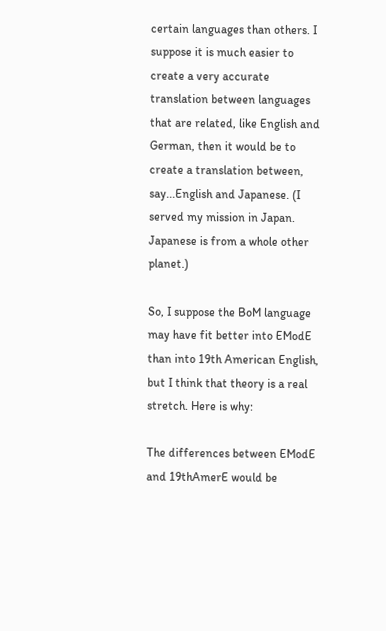certain languages than others. I suppose it is much easier to create a very accurate translation between languages that are related, like English and German, then it would be to create a translation between, say...English and Japanese. (I served my mission in Japan. Japanese is from a whole other planet.)

So, I suppose the BoM language may have fit better into EModE than into 19th American English, but I think that theory is a real stretch. Here is why:

The differences between EModE and 19thAmerE would be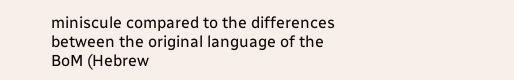miniscule compared to the differences between the original language of the BoM (Hebrew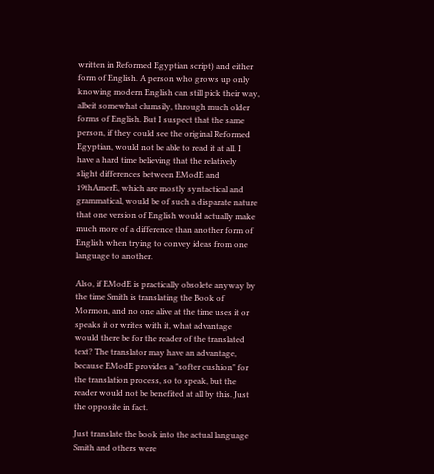written in Reformed Egyptian script) and either form of English. A person who grows up only knowing modern English can still pick their way, albeit somewhat clumsily, through much older forms of English. But I suspect that the same person, if they could see the original Reformed Egyptian, would not be able to read it at all. I have a hard time believing that the relatively slight differences between EModE and 19thAmerE, which are mostly syntactical and grammatical, would be of such a disparate nature that one version of English would actually make much more of a difference than another form of English when trying to convey ideas from one language to another.

Also, if EModE is practically obsolete anyway by the time Smith is translating the Book of Mormon, and no one alive at the time uses it or speaks it or writes with it, what advantage would there be for the reader of the translated text? The translator may have an advantage, because EModE provides a "softer cushion" for the translation process, so to speak, but the reader would not be benefited at all by this. Just the opposite in fact.

Just translate the book into the actual language Smith and others were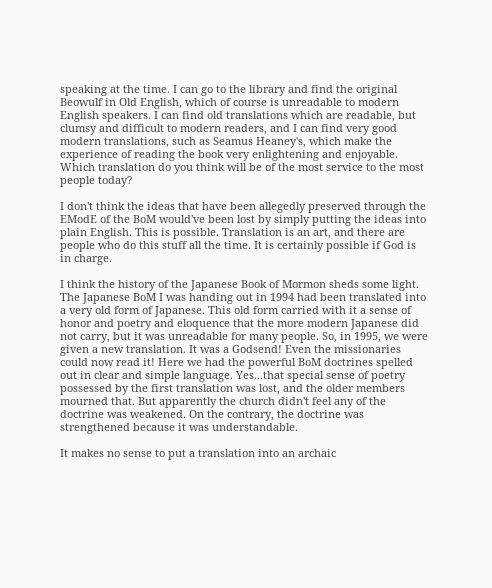speaking at the time. I can go to the library and find the original Beowulf in Old English, which of course is unreadable to modern English speakers. I can find old translations which are readable, but clumsy and difficult to modern readers, and I can find very good modern translations, such as Seamus Heaney's, which make the experience of reading the book very enlightening and enjoyable. Which translation do you think will be of the most service to the most people today?

I don't think the ideas that have been allegedly preserved through the EModE of the BoM would've been lost by simply putting the ideas into plain English. This is possible. Translation is an art, and there are people who do this stuff all the time. It is certainly possible if God is in charge.

I think the history of the Japanese Book of Mormon sheds some light. The Japanese BoM I was handing out in 1994 had been translated into a very old form of Japanese. This old form carried with it a sense of honor and poetry and eloquence that the more modern Japanese did not carry, but it was unreadable for many people. So, in 1995, we were given a new translation. It was a Godsend! Even the missionaries could now read it! Here we had the powerful BoM doctrines spelled out in clear and simple language. Yes...that special sense of poetry possessed by the first translation was lost, and the older members mourned that. But apparently the church didn't feel any of the doctrine was weakened. On the contrary, the doctrine was strengthened because it was understandable.

It makes no sense to put a translation into an archaic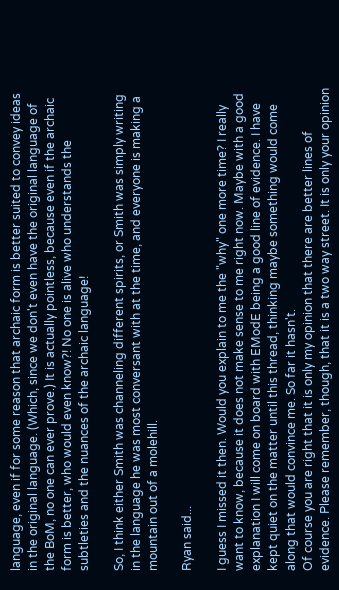language, even if for some reason that archaic form is better suited to convey ideas in the original language. (Which, since we don't even have the original language of the BoM, no one can ever prove.) It is actually pointless, because even if the archaic form is better, who would even know?! No one is alive who understands the subtleties and the nuances of the archaic language!

So, I think either Smith was channeling different spirits, or Smith was simply writing in the language he was most conversant with at the time, and everyone is making a mountain out of a molehill.

Ryan said...

I guess I missed it then. Would you explain to me the "why" one more time? I really want to know, because it does not make sense to me right now. Maybe with a good explanation I will come on board with EModE being a good line of evidence. I have kept quiet on the matter until this thread, thinking maybe something would come along that would convince me. So far it hasn't.
Of course you are right that it is only my opinion that there are better lines of evidence. Please remember, though, that it is a two way street. It is only your opinion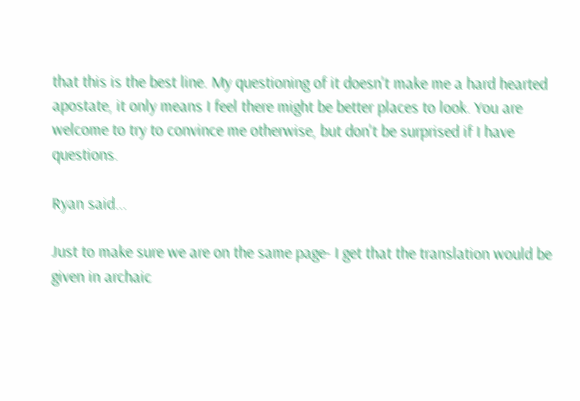that this is the best line. My questioning of it doesn't make me a hard hearted apostate, it only means I feel there might be better places to look. You are welcome to try to convince me otherwise, but don't be surprised if I have questions.

Ryan said...

Just to make sure we are on the same page- I get that the translation would be given in archaic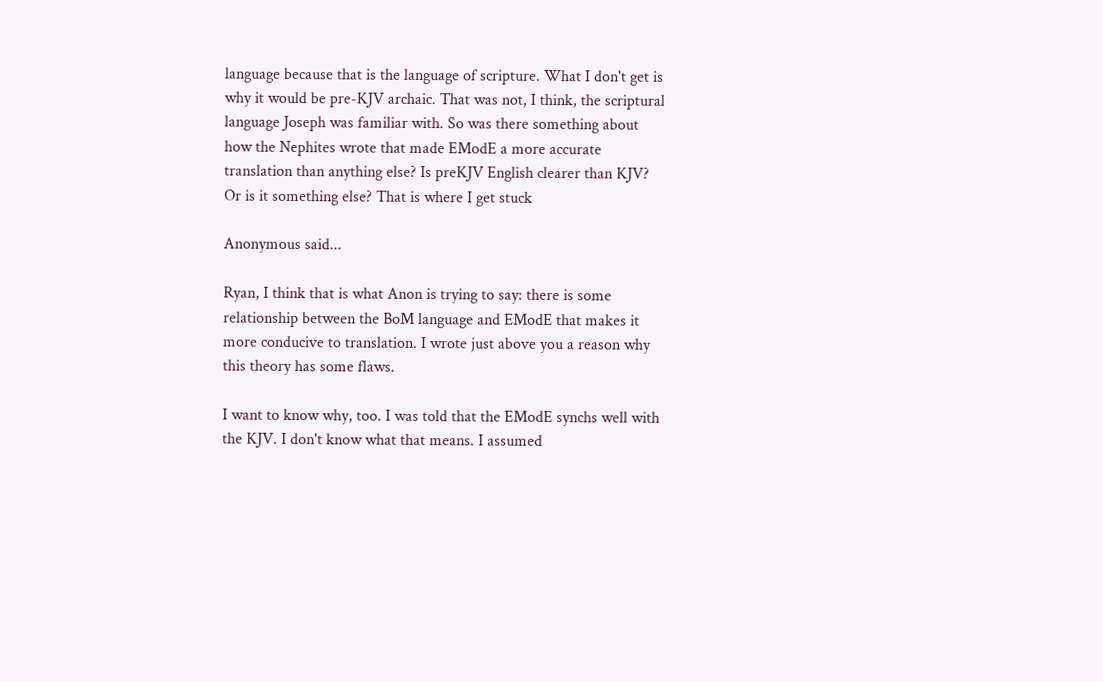language because that is the language of scripture. What I don't get is why it would be pre-KJV archaic. That was not, I think, the scriptural language Joseph was familiar with. So was there something about how the Nephites wrote that made EModE a more accurate translation than anything else? Is preKJV English clearer than KJV? Or is it something else? That is where I get stuck

Anonymous said...

Ryan, I think that is what Anon is trying to say: there is some relationship between the BoM language and EModE that makes it more conducive to translation. I wrote just above you a reason why this theory has some flaws.

I want to know why, too. I was told that the EModE synchs well with the KJV. I don't know what that means. I assumed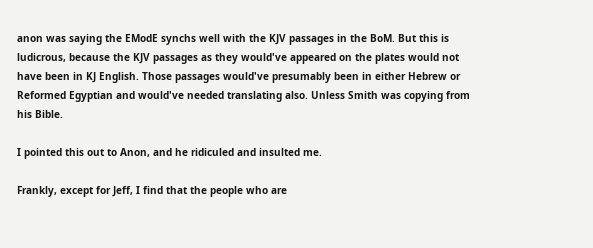anon was saying the EModE synchs well with the KJV passages in the BoM. But this is ludicrous, because the KJV passages as they would've appeared on the plates would not have been in KJ English. Those passages would've presumably been in either Hebrew or Reformed Egyptian and would've needed translating also. Unless Smith was copying from his Bible.

I pointed this out to Anon, and he ridiculed and insulted me.

Frankly, except for Jeff, I find that the people who are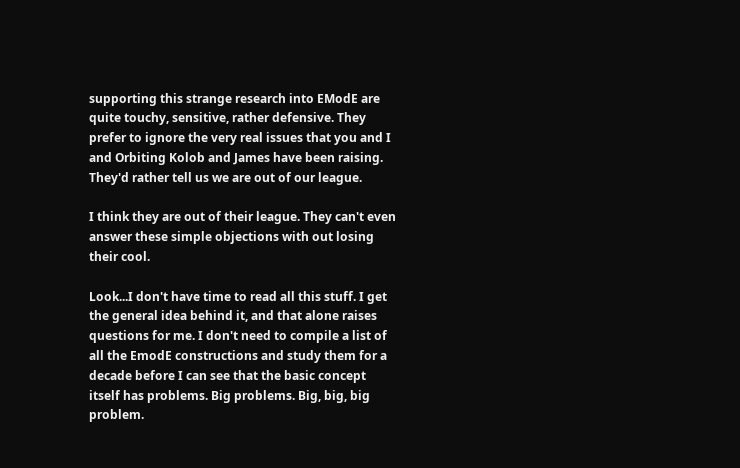supporting this strange research into EModE are quite touchy, sensitive, rather defensive. They prefer to ignore the very real issues that you and I and Orbiting Kolob and James have been raising. They'd rather tell us we are out of our league.

I think they are out of their league. They can't even answer these simple objections with out losing their cool.

Look...I don't have time to read all this stuff. I get the general idea behind it, and that alone raises questions for me. I don't need to compile a list of all the EmodE constructions and study them for a decade before I can see that the basic concept itself has problems. Big problems. Big, big, big problem.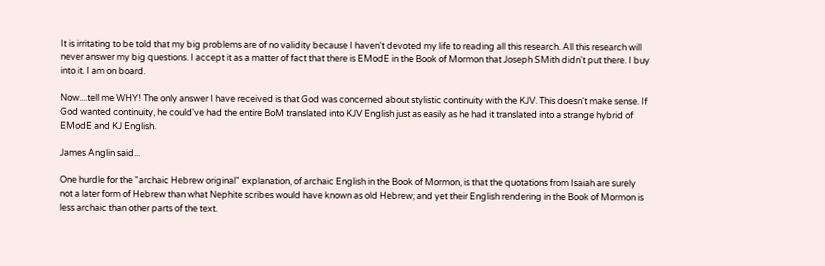It is irritating to be told that my big problems are of no validity because I haven't devoted my life to reading all this research. All this research will never answer my big questions. I accept it as a matter of fact that there is EModE in the Book of Mormon that Joseph SMith didn't put there. I buy into it. I am on board.

Now....tell me WHY! The only answer I have received is that God was concerned about stylistic continuity with the KJV. This doesn't make sense. If God wanted continuity, he could've had the entire BoM translated into KJV English just as easily as he had it translated into a strange hybrid of EModE and KJ English.

James Anglin said...

One hurdle for the "archaic Hebrew original" explanation, of archaic English in the Book of Mormon, is that the quotations from Isaiah are surely not a later form of Hebrew than what Nephite scribes would have known as old Hebrew; and yet their English rendering in the Book of Mormon is less archaic than other parts of the text.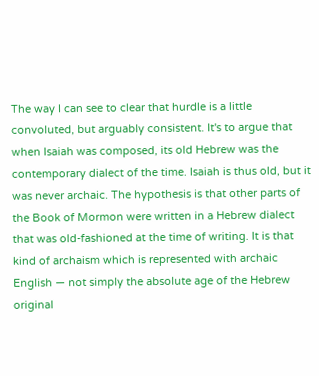The way I can see to clear that hurdle is a little convoluted, but arguably consistent. It's to argue that when Isaiah was composed, its old Hebrew was the contemporary dialect of the time. Isaiah is thus old, but it was never archaic. The hypothesis is that other parts of the Book of Mormon were written in a Hebrew dialect that was old-fashioned at the time of writing. It is that kind of archaism which is represented with archaic English — not simply the absolute age of the Hebrew original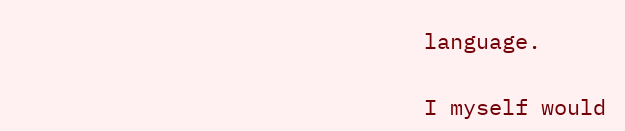language.

I myself would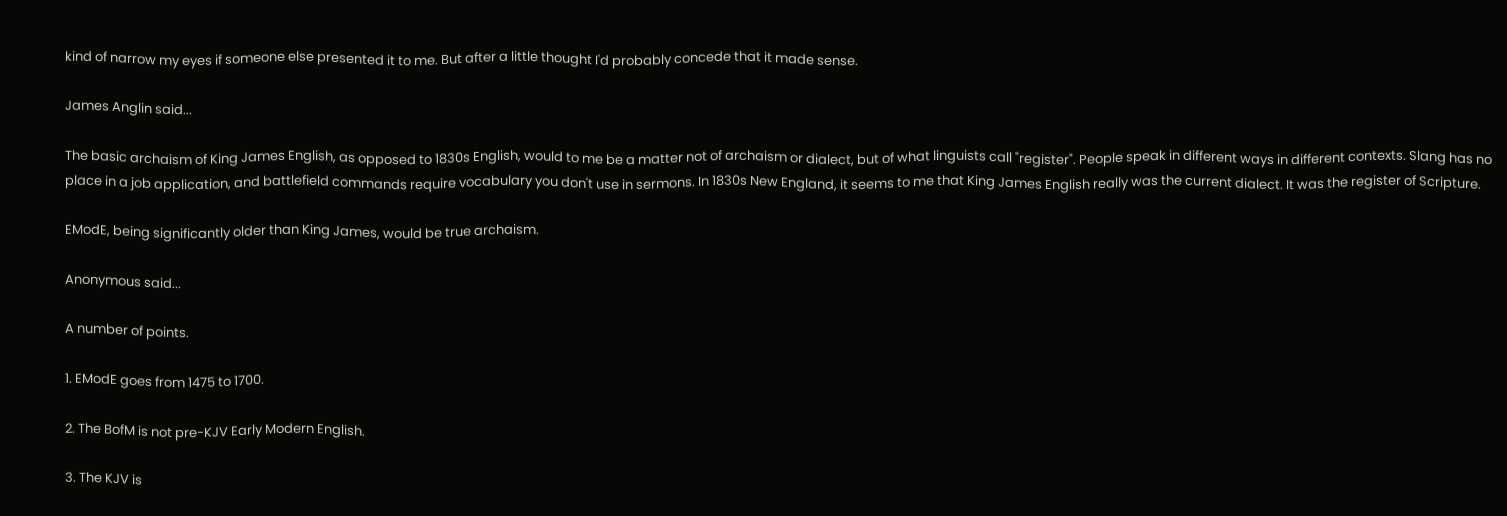kind of narrow my eyes if someone else presented it to me. But after a little thought I'd probably concede that it made sense.

James Anglin said...

The basic archaism of King James English, as opposed to 1830s English, would to me be a matter not of archaism or dialect, but of what linguists call "register". People speak in different ways in different contexts. Slang has no place in a job application, and battlefield commands require vocabulary you don't use in sermons. In 1830s New England, it seems to me that King James English really was the current dialect. It was the register of Scripture.

EModE, being significantly older than King James, would be true archaism.

Anonymous said...

A number of points.

1. EModE goes from 1475 to 1700.

2. The BofM is not pre-KJV Early Modern English.

3. The KJV is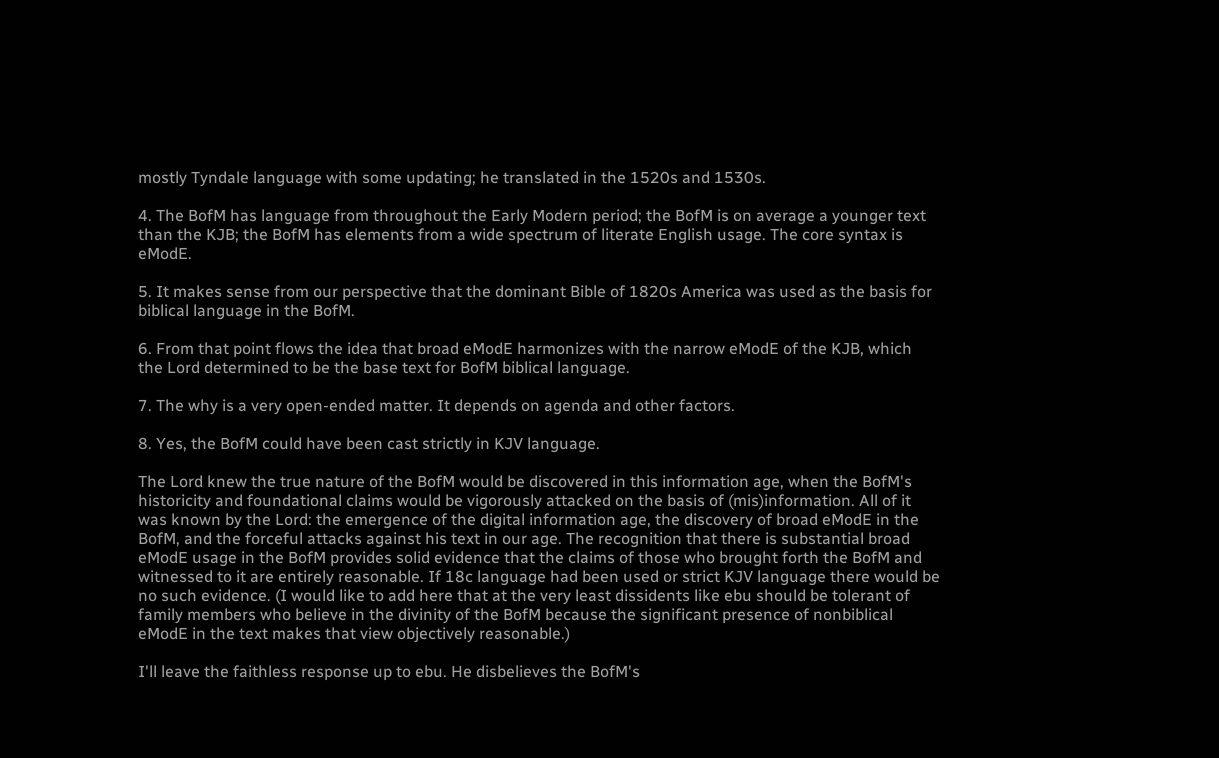mostly Tyndale language with some updating; he translated in the 1520s and 1530s.

4. The BofM has language from throughout the Early Modern period; the BofM is on average a younger text than the KJB; the BofM has elements from a wide spectrum of literate English usage. The core syntax is eModE.

5. It makes sense from our perspective that the dominant Bible of 1820s America was used as the basis for biblical language in the BofM.

6. From that point flows the idea that broad eModE harmonizes with the narrow eModE of the KJB, which the Lord determined to be the base text for BofM biblical language.

7. The why is a very open-ended matter. It depends on agenda and other factors.

8. Yes, the BofM could have been cast strictly in KJV language.

The Lord knew the true nature of the BofM would be discovered in this information age, when the BofM's historicity and foundational claims would be vigorously attacked on the basis of (mis)information. All of it was known by the Lord: the emergence of the digital information age, the discovery of broad eModE in the BofM, and the forceful attacks against his text in our age. The recognition that there is substantial broad eModE usage in the BofM provides solid evidence that the claims of those who brought forth the BofM and witnessed to it are entirely reasonable. If 18c language had been used or strict KJV language there would be no such evidence. (I would like to add here that at the very least dissidents like ebu should be tolerant of family members who believe in the divinity of the BofM because the significant presence of nonbiblical eModE in the text makes that view objectively reasonable.)

I'll leave the faithless response up to ebu. He disbelieves the BofM's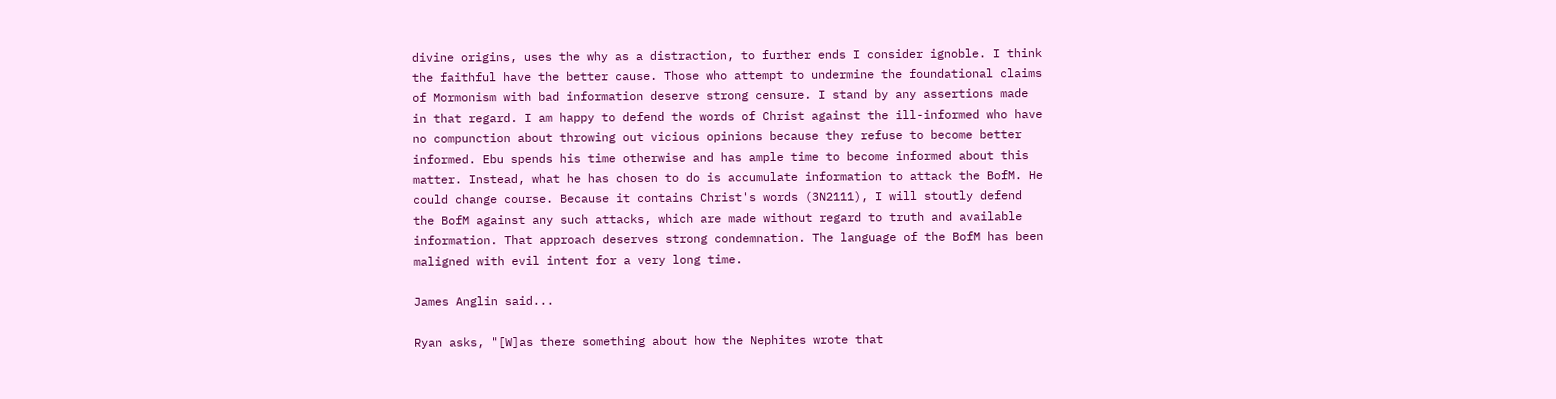divine origins, uses the why as a distraction, to further ends I consider ignoble. I think the faithful have the better cause. Those who attempt to undermine the foundational claims of Mormonism with bad information deserve strong censure. I stand by any assertions made in that regard. I am happy to defend the words of Christ against the ill-informed who have no compunction about throwing out vicious opinions because they refuse to become better informed. Ebu spends his time otherwise and has ample time to become informed about this matter. Instead, what he has chosen to do is accumulate information to attack the BofM. He could change course. Because it contains Christ's words (3N2111), I will stoutly defend the BofM against any such attacks, which are made without regard to truth and available information. That approach deserves strong condemnation. The language of the BofM has been maligned with evil intent for a very long time.

James Anglin said...

Ryan asks, "[W]as there something about how the Nephites wrote that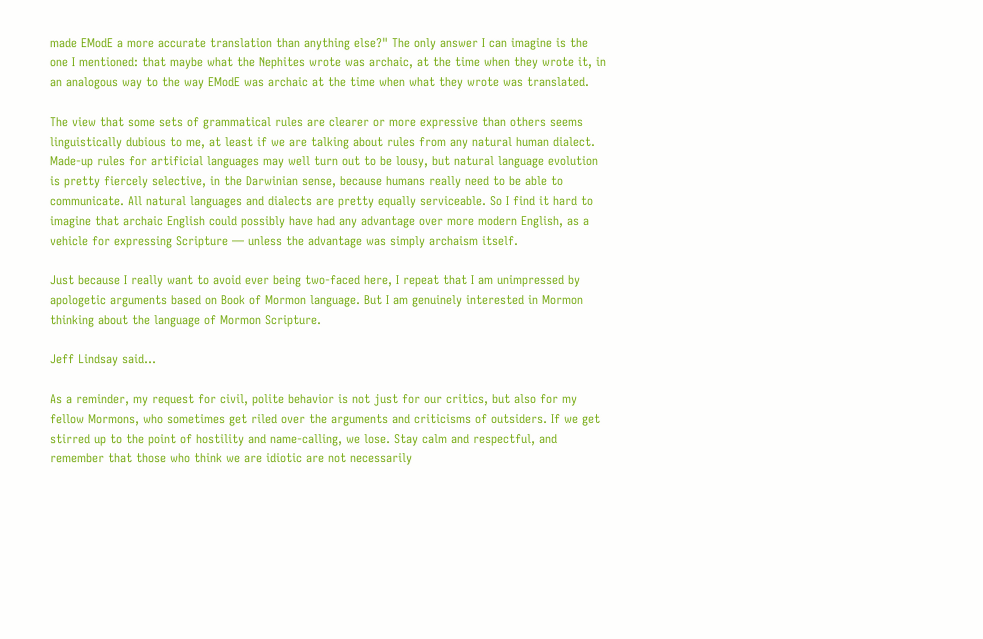made EModE a more accurate translation than anything else?" The only answer I can imagine is the one I mentioned: that maybe what the Nephites wrote was archaic, at the time when they wrote it, in an analogous way to the way EModE was archaic at the time when what they wrote was translated.

The view that some sets of grammatical rules are clearer or more expressive than others seems linguistically dubious to me, at least if we are talking about rules from any natural human dialect. Made-up rules for artificial languages may well turn out to be lousy, but natural language evolution is pretty fiercely selective, in the Darwinian sense, because humans really need to be able to communicate. All natural languages and dialects are pretty equally serviceable. So I find it hard to imagine that archaic English could possibly have had any advantage over more modern English, as a vehicle for expressing Scripture — unless the advantage was simply archaism itself.

Just because I really want to avoid ever being two-faced here, I repeat that I am unimpressed by apologetic arguments based on Book of Mormon language. But I am genuinely interested in Mormon thinking about the language of Mormon Scripture.

Jeff Lindsay said...

As a reminder, my request for civil, polite behavior is not just for our critics, but also for my fellow Mormons, who sometimes get riled over the arguments and criticisms of outsiders. If we get stirred up to the point of hostility and name-calling, we lose. Stay calm and respectful, and remember that those who think we are idiotic are not necessarily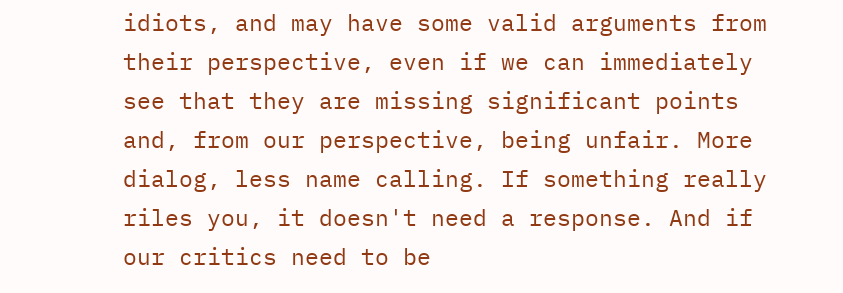idiots, and may have some valid arguments from their perspective, even if we can immediately see that they are missing significant points and, from our perspective, being unfair. More dialog, less name calling. If something really riles you, it doesn't need a response. And if our critics need to be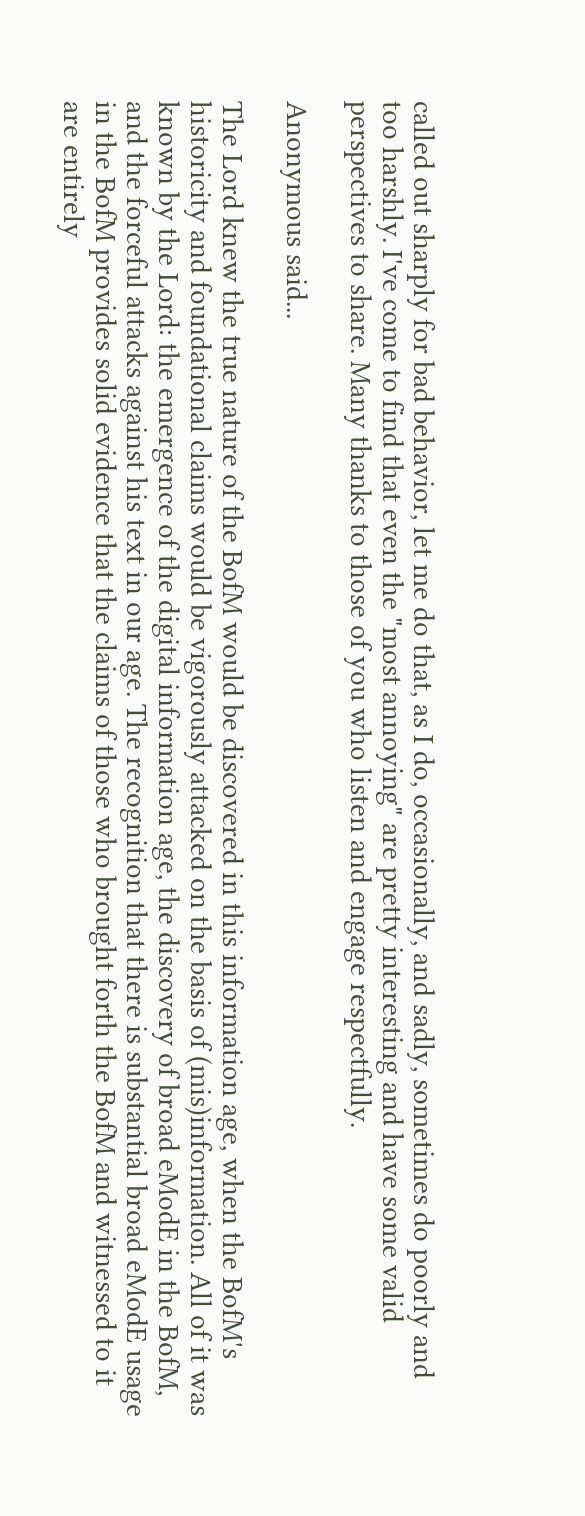called out sharply for bad behavior, let me do that, as I do, occasionally, and sadly, sometimes do poorly and too harshly. I've come to find that even the "most annoying" are pretty interesting and have some valid perspectives to share. Many thanks to those of you who listen and engage respectfully.

Anonymous said...

The Lord knew the true nature of the BofM would be discovered in this information age, when the BofM's historicity and foundational claims would be vigorously attacked on the basis of (mis)information. All of it was known by the Lord: the emergence of the digital information age, the discovery of broad eModE in the BofM, and the forceful attacks against his text in our age. The recognition that there is substantial broad eModE usage in the BofM provides solid evidence that the claims of those who brought forth the BofM and witnessed to it are entirely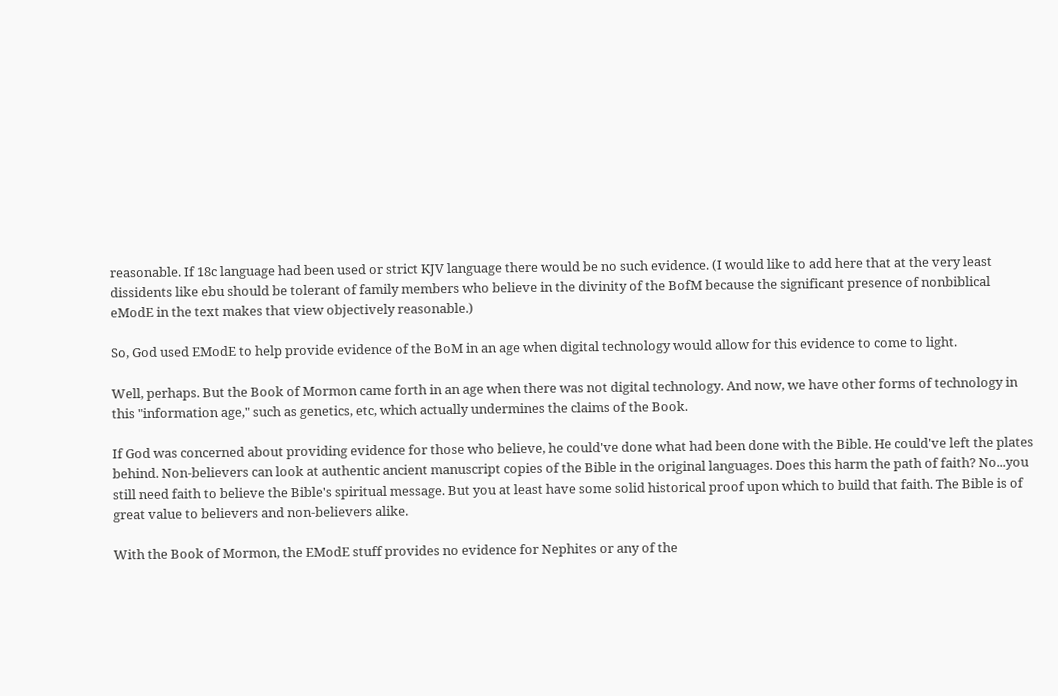reasonable. If 18c language had been used or strict KJV language there would be no such evidence. (I would like to add here that at the very least dissidents like ebu should be tolerant of family members who believe in the divinity of the BofM because the significant presence of nonbiblical eModE in the text makes that view objectively reasonable.)

So, God used EModE to help provide evidence of the BoM in an age when digital technology would allow for this evidence to come to light.

Well, perhaps. But the Book of Mormon came forth in an age when there was not digital technology. And now, we have other forms of technology in this "information age," such as genetics, etc, which actually undermines the claims of the Book.

If God was concerned about providing evidence for those who believe, he could've done what had been done with the Bible. He could've left the plates behind. Non-believers can look at authentic ancient manuscript copies of the Bible in the original languages. Does this harm the path of faith? No...you still need faith to believe the Bible's spiritual message. But you at least have some solid historical proof upon which to build that faith. The Bible is of great value to believers and non-believers alike.

With the Book of Mormon, the EModE stuff provides no evidence for Nephites or any of the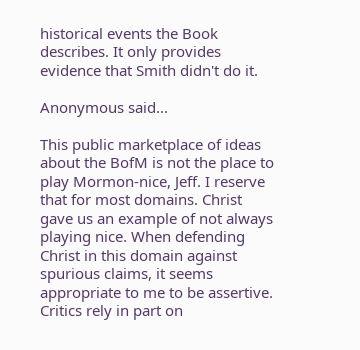historical events the Book describes. It only provides evidence that Smith didn't do it.

Anonymous said...

This public marketplace of ideas about the BofM is not the place to play Mormon-nice, Jeff. I reserve that for most domains. Christ gave us an example of not always playing nice. When defending Christ in this domain against spurious claims, it seems appropriate to me to be assertive. Critics rely in part on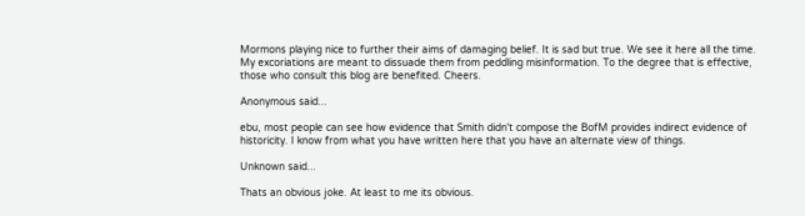Mormons playing nice to further their aims of damaging belief. It is sad but true. We see it here all the time. My excoriations are meant to dissuade them from peddling misinformation. To the degree that is effective, those who consult this blog are benefited. Cheers.

Anonymous said...

ebu, most people can see how evidence that Smith didn't compose the BofM provides indirect evidence of historicity. I know from what you have written here that you have an alternate view of things.

Unknown said...

Thats an obvious joke. At least to me its obvious.